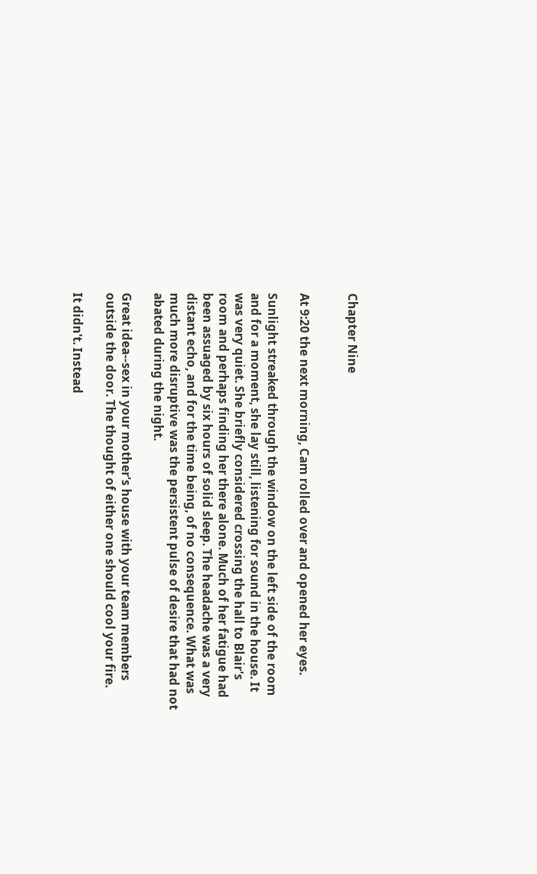Chapter Nine


At 9:20 the next morning, Cam rolled over and opened her eyes.

Sunlight streaked through the window on the left side of the room and for a moment, she lay still, listening for sound in the house. It was very quiet. She briefly considered crossing the hall to Blair's room and perhaps finding her there alone. Much of her fatigue had been assuaged by six hours of solid sleep. The headache was a very distant echo, and for the time being, of no consequence. What was much more disruptive was the persistent pulse of desire that had not abated during the night.

Great idea--sex in your mother's house with your team members outside the door. The thought of either one should cool your fire.

It didn't. Instead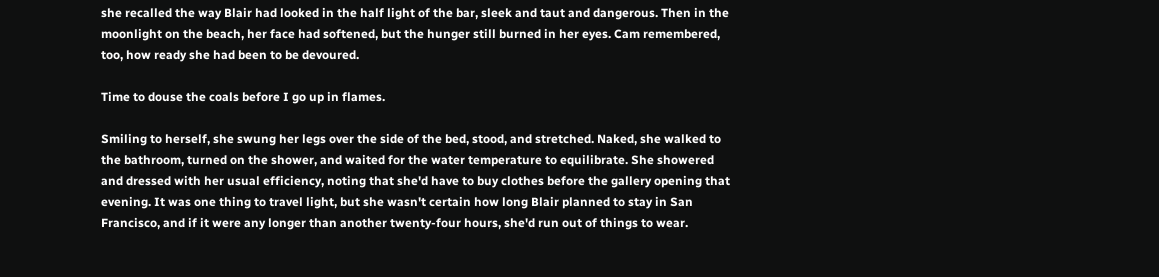she recalled the way Blair had looked in the half light of the bar, sleek and taut and dangerous. Then in the moonlight on the beach, her face had softened, but the hunger still burned in her eyes. Cam remembered, too, how ready she had been to be devoured.

Time to douse the coals before I go up in flames.

Smiling to herself, she swung her legs over the side of the bed, stood, and stretched. Naked, she walked to the bathroom, turned on the shower, and waited for the water temperature to equilibrate. She showered and dressed with her usual efficiency, noting that she'd have to buy clothes before the gallery opening that evening. It was one thing to travel light, but she wasn't certain how long Blair planned to stay in San Francisco, and if it were any longer than another twenty-four hours, she'd run out of things to wear.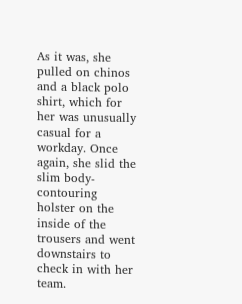As it was, she pulled on chinos and a black polo shirt, which for her was unusually casual for a workday. Once again, she slid the slim body-contouring holster on the inside of the trousers and went downstairs to check in with her team.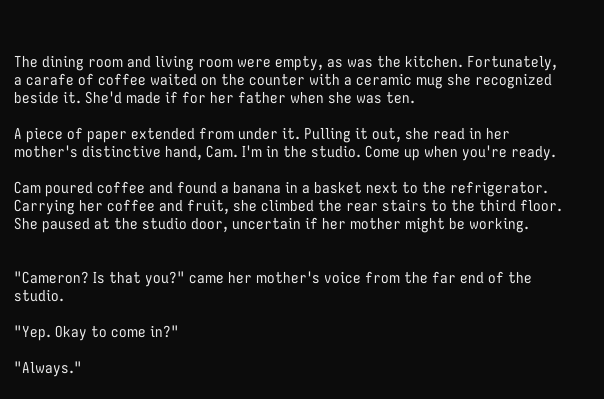The dining room and living room were empty, as was the kitchen. Fortunately, a carafe of coffee waited on the counter with a ceramic mug she recognized beside it. She'd made if for her father when she was ten.

A piece of paper extended from under it. Pulling it out, she read in her mother's distinctive hand, Cam. I'm in the studio. Come up when you're ready.

Cam poured coffee and found a banana in a basket next to the refrigerator. Carrying her coffee and fruit, she climbed the rear stairs to the third floor. She paused at the studio door, uncertain if her mother might be working.


"Cameron? Is that you?" came her mother's voice from the far end of the studio.

"Yep. Okay to come in?"

"Always."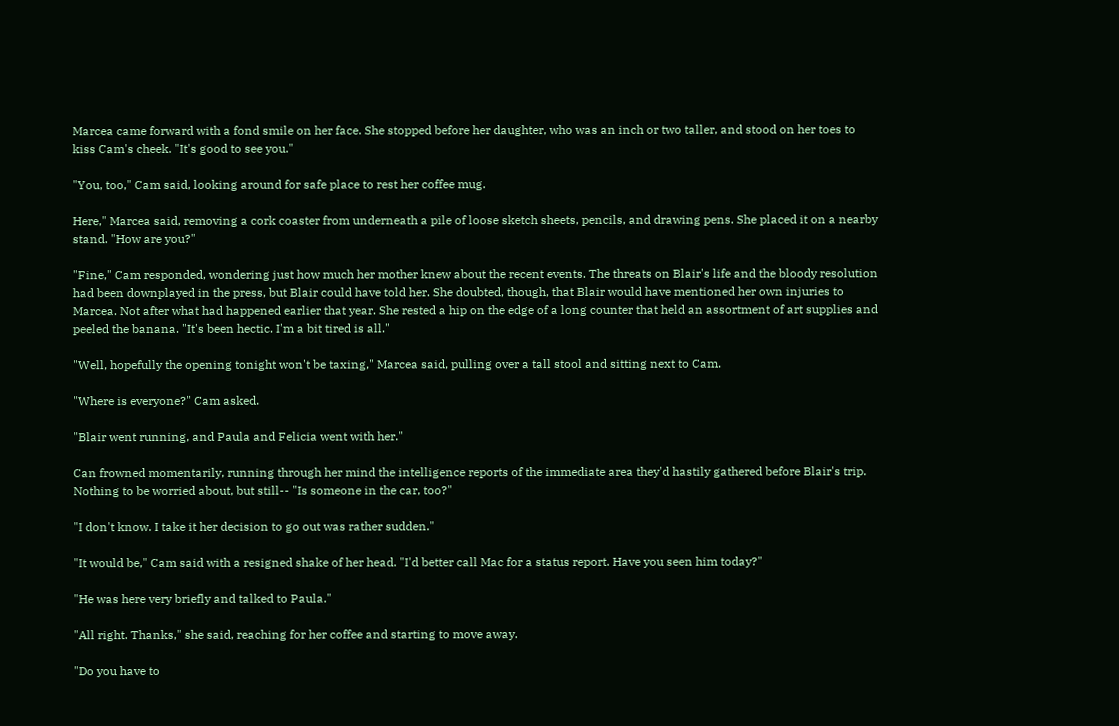Marcea came forward with a fond smile on her face. She stopped before her daughter, who was an inch or two taller, and stood on her toes to kiss Cam's cheek. "It's good to see you."

"You, too," Cam said, looking around for safe place to rest her coffee mug.

Here," Marcea said, removing a cork coaster from underneath a pile of loose sketch sheets, pencils, and drawing pens. She placed it on a nearby stand. "How are you?"

"Fine," Cam responded, wondering just how much her mother knew about the recent events. The threats on Blair's life and the bloody resolution had been downplayed in the press, but Blair could have told her. She doubted, though, that Blair would have mentioned her own injuries to Marcea. Not after what had happened earlier that year. She rested a hip on the edge of a long counter that held an assortment of art supplies and peeled the banana. "It's been hectic. I'm a bit tired is all."

"Well, hopefully the opening tonight won't be taxing," Marcea said, pulling over a tall stool and sitting next to Cam.

"Where is everyone?" Cam asked.

"Blair went running, and Paula and Felicia went with her."

Can frowned momentarily, running through her mind the intelligence reports of the immediate area they'd hastily gathered before Blair's trip. Nothing to be worried about, but still-- "Is someone in the car, too?"

"I don't know. I take it her decision to go out was rather sudden."

"It would be," Cam said with a resigned shake of her head. "I'd better call Mac for a status report. Have you seen him today?"

"He was here very briefly and talked to Paula."

"All right. Thanks," she said, reaching for her coffee and starting to move away.

"Do you have to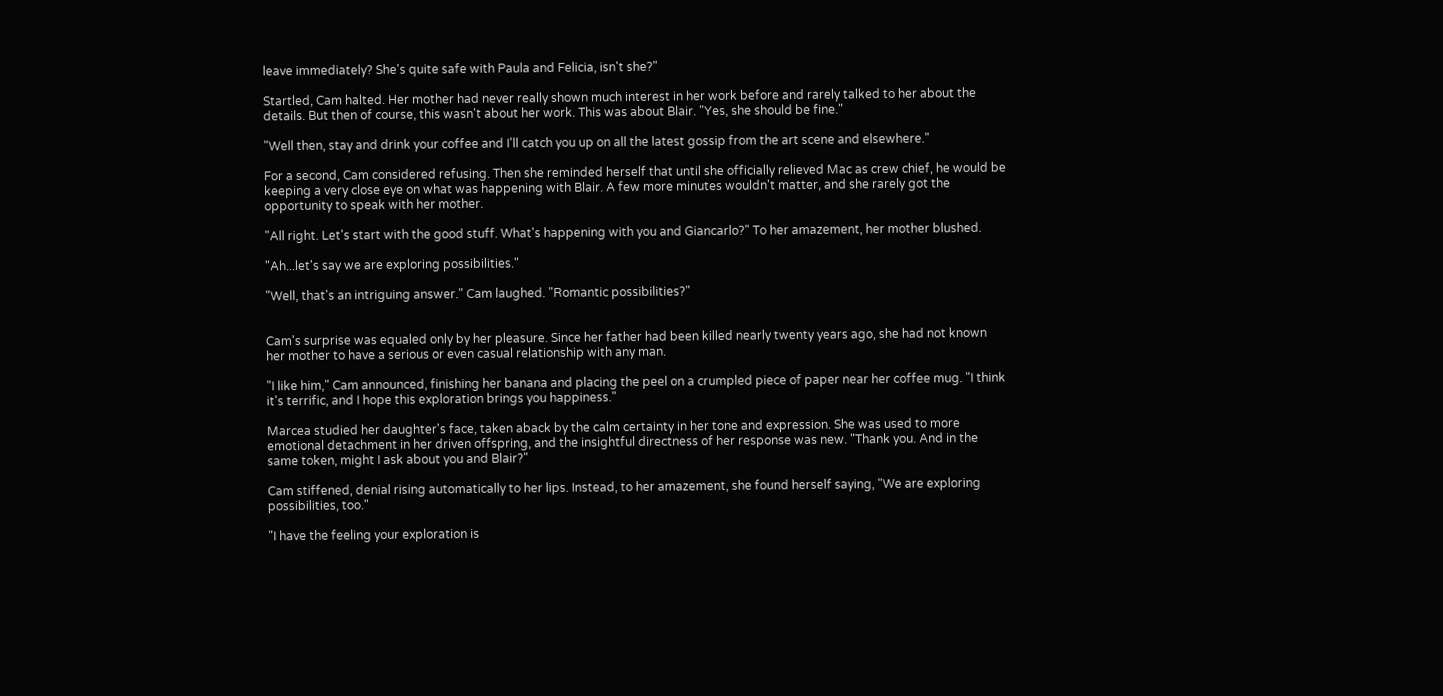leave immediately? She's quite safe with Paula and Felicia, isn't she?"

Startled, Cam halted. Her mother had never really shown much interest in her work before and rarely talked to her about the details. But then of course, this wasn't about her work. This was about Blair. "Yes, she should be fine."

"Well then, stay and drink your coffee and I'll catch you up on all the latest gossip from the art scene and elsewhere."

For a second, Cam considered refusing. Then she reminded herself that until she officially relieved Mac as crew chief, he would be keeping a very close eye on what was happening with Blair. A few more minutes wouldn't matter, and she rarely got the opportunity to speak with her mother.

"All right. Let's start with the good stuff. What's happening with you and Giancarlo?" To her amazement, her mother blushed.

"Ah...let's say we are exploring possibilities."

"Well, that's an intriguing answer." Cam laughed. "Romantic possibilities?"


Cam's surprise was equaled only by her pleasure. Since her father had been killed nearly twenty years ago, she had not known her mother to have a serious or even casual relationship with any man.

"I like him," Cam announced, finishing her banana and placing the peel on a crumpled piece of paper near her coffee mug. "I think it's terrific, and I hope this exploration brings you happiness."

Marcea studied her daughter's face, taken aback by the calm certainty in her tone and expression. She was used to more emotional detachment in her driven offspring, and the insightful directness of her response was new. "Thank you. And in the same token, might I ask about you and Blair?"

Cam stiffened, denial rising automatically to her lips. Instead, to her amazement, she found herself saying, "We are exploring possibilities, too."

"I have the feeling your exploration is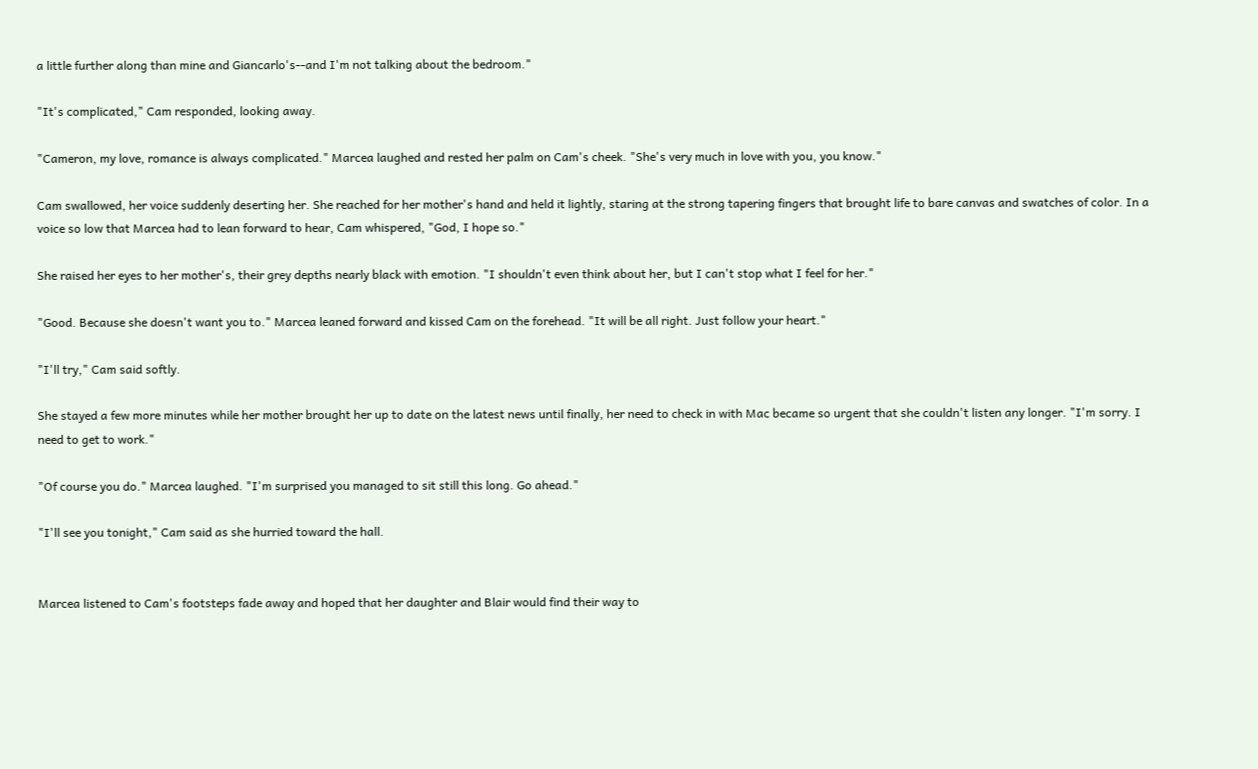a little further along than mine and Giancarlo's--and I'm not talking about the bedroom."

"It's complicated," Cam responded, looking away.

"Cameron, my love, romance is always complicated." Marcea laughed and rested her palm on Cam's cheek. "She's very much in love with you, you know."

Cam swallowed, her voice suddenly deserting her. She reached for her mother's hand and held it lightly, staring at the strong tapering fingers that brought life to bare canvas and swatches of color. In a voice so low that Marcea had to lean forward to hear, Cam whispered, "God, I hope so."

She raised her eyes to her mother's, their grey depths nearly black with emotion. "I shouldn't even think about her, but I can't stop what I feel for her."

"Good. Because she doesn't want you to." Marcea leaned forward and kissed Cam on the forehead. "It will be all right. Just follow your heart."

"I'll try," Cam said softly.

She stayed a few more minutes while her mother brought her up to date on the latest news until finally, her need to check in with Mac became so urgent that she couldn't listen any longer. "I'm sorry. I need to get to work."

"Of course you do." Marcea laughed. "I'm surprised you managed to sit still this long. Go ahead."

"I'll see you tonight," Cam said as she hurried toward the hall.


Marcea listened to Cam's footsteps fade away and hoped that her daughter and Blair would find their way to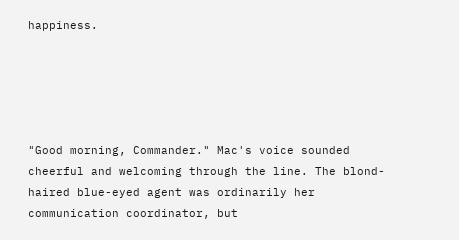happiness.





"Good morning, Commander." Mac's voice sounded cheerful and welcoming through the line. The blond-haired blue-eyed agent was ordinarily her communication coordinator, but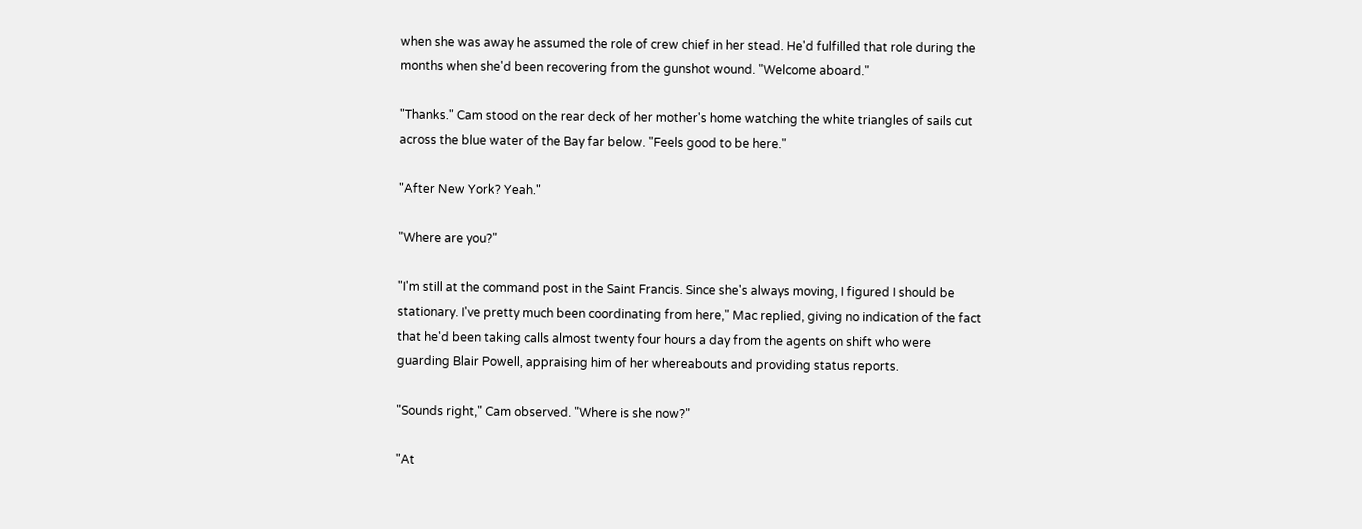when she was away he assumed the role of crew chief in her stead. He'd fulfilled that role during the months when she'd been recovering from the gunshot wound. "Welcome aboard."

"Thanks." Cam stood on the rear deck of her mother's home watching the white triangles of sails cut across the blue water of the Bay far below. "Feels good to be here."

"After New York? Yeah."

"Where are you?"

"I'm still at the command post in the Saint Francis. Since she's always moving, I figured I should be stationary. I've pretty much been coordinating from here," Mac replied, giving no indication of the fact that he'd been taking calls almost twenty four hours a day from the agents on shift who were guarding Blair Powell, appraising him of her whereabouts and providing status reports.

"Sounds right," Cam observed. "Where is she now?"

"At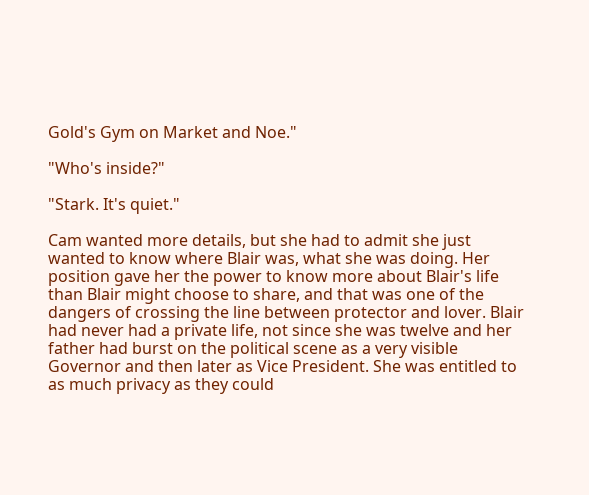Gold's Gym on Market and Noe."

"Who's inside?"

"Stark. It's quiet."

Cam wanted more details, but she had to admit she just wanted to know where Blair was, what she was doing. Her position gave her the power to know more about Blair's life than Blair might choose to share, and that was one of the dangers of crossing the line between protector and lover. Blair had never had a private life, not since she was twelve and her father had burst on the political scene as a very visible Governor and then later as Vice President. She was entitled to as much privacy as they could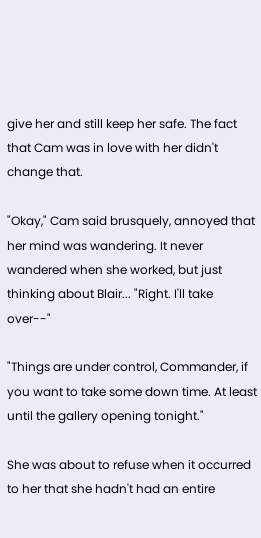give her and still keep her safe. The fact that Cam was in love with her didn't change that.

"Okay," Cam said brusquely, annoyed that her mind was wandering. It never wandered when she worked, but just thinking about Blair... "Right. I'll take over--"

"Things are under control, Commander, if you want to take some down time. At least until the gallery opening tonight."

She was about to refuse when it occurred to her that she hadn't had an entire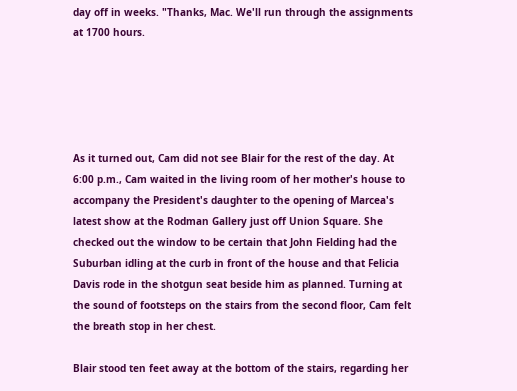day off in weeks. "Thanks, Mac. We'll run through the assignments at 1700 hours.





As it turned out, Cam did not see Blair for the rest of the day. At 6:00 p.m., Cam waited in the living room of her mother's house to accompany the President's daughter to the opening of Marcea's latest show at the Rodman Gallery just off Union Square. She checked out the window to be certain that John Fielding had the Suburban idling at the curb in front of the house and that Felicia Davis rode in the shotgun seat beside him as planned. Turning at the sound of footsteps on the stairs from the second floor, Cam felt the breath stop in her chest.

Blair stood ten feet away at the bottom of the stairs, regarding her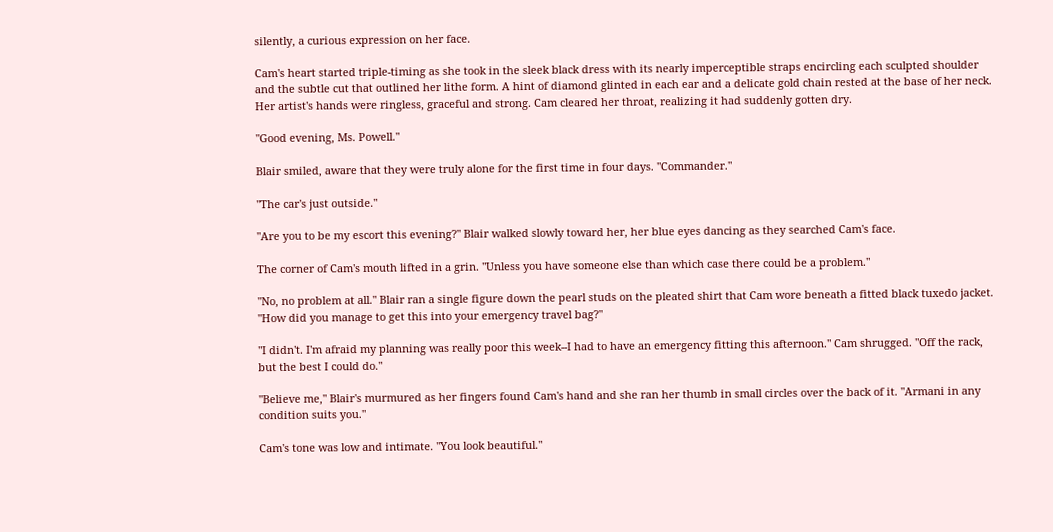silently, a curious expression on her face.

Cam's heart started triple-timing as she took in the sleek black dress with its nearly imperceptible straps encircling each sculpted shoulder and the subtle cut that outlined her lithe form. A hint of diamond glinted in each ear and a delicate gold chain rested at the base of her neck. Her artist's hands were ringless, graceful and strong. Cam cleared her throat, realizing it had suddenly gotten dry.

"Good evening, Ms. Powell."

Blair smiled, aware that they were truly alone for the first time in four days. "Commander."

"The car's just outside."

"Are you to be my escort this evening?" Blair walked slowly toward her, her blue eyes dancing as they searched Cam's face.

The corner of Cam's mouth lifted in a grin. "Unless you have someone else than which case there could be a problem."

"No, no problem at all." Blair ran a single figure down the pearl studs on the pleated shirt that Cam wore beneath a fitted black tuxedo jacket. "How did you manage to get this into your emergency travel bag?"

"I didn't. I'm afraid my planning was really poor this week--I had to have an emergency fitting this afternoon." Cam shrugged. "Off the rack, but the best I could do."

"Believe me," Blair's murmured as her fingers found Cam's hand and she ran her thumb in small circles over the back of it. "Armani in any condition suits you."

Cam's tone was low and intimate. "You look beautiful."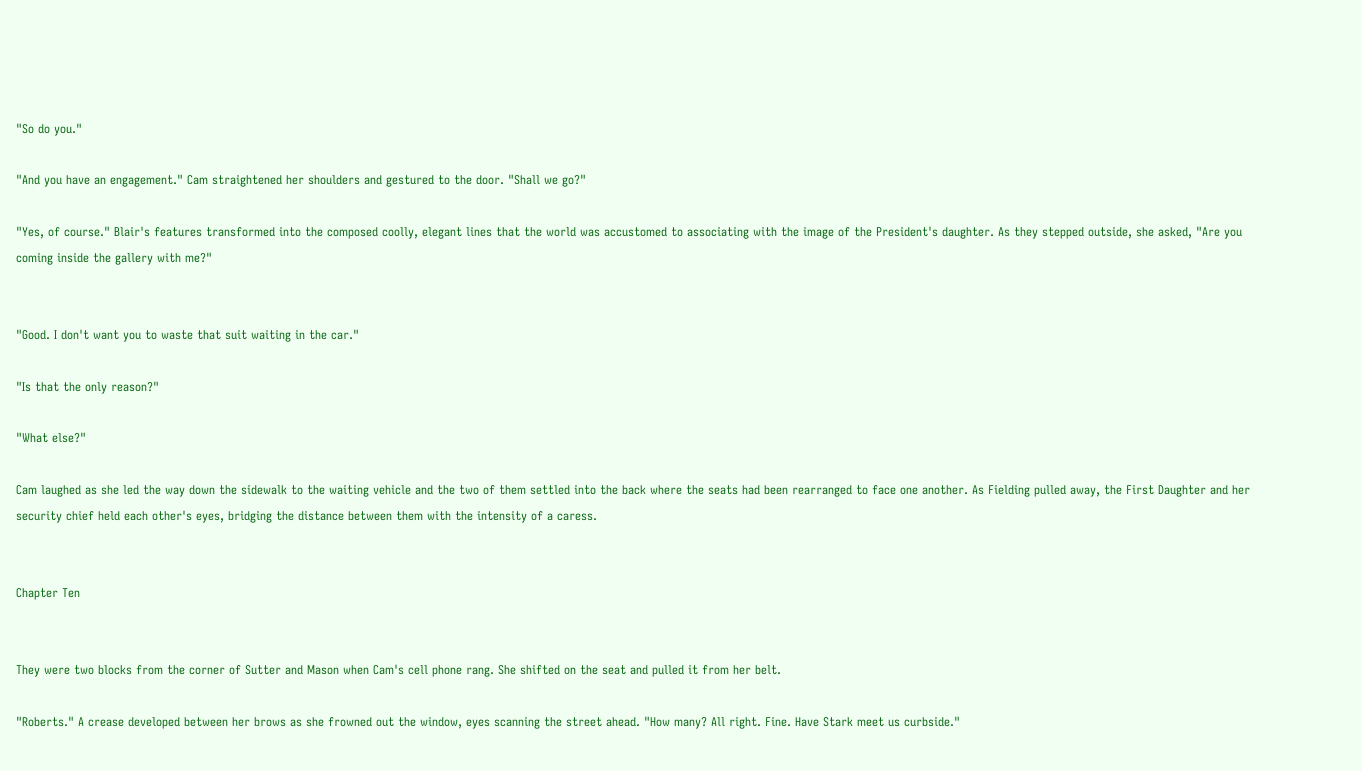"So do you."

"And you have an engagement." Cam straightened her shoulders and gestured to the door. "Shall we go?"

"Yes, of course." Blair's features transformed into the composed coolly, elegant lines that the world was accustomed to associating with the image of the President's daughter. As they stepped outside, she asked, "Are you coming inside the gallery with me?"


"Good. I don't want you to waste that suit waiting in the car."

"Is that the only reason?"

"What else?"

Cam laughed as she led the way down the sidewalk to the waiting vehicle and the two of them settled into the back where the seats had been rearranged to face one another. As Fielding pulled away, the First Daughter and her security chief held each other's eyes, bridging the distance between them with the intensity of a caress.


Chapter Ten


They were two blocks from the corner of Sutter and Mason when Cam's cell phone rang. She shifted on the seat and pulled it from her belt.

"Roberts." A crease developed between her brows as she frowned out the window, eyes scanning the street ahead. "How many? All right. Fine. Have Stark meet us curbside."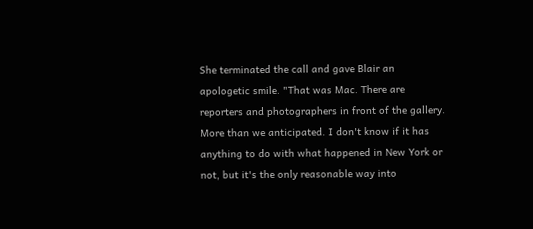She terminated the call and gave Blair an apologetic smile. "That was Mac. There are reporters and photographers in front of the gallery. More than we anticipated. I don't know if it has anything to do with what happened in New York or not, but it's the only reasonable way into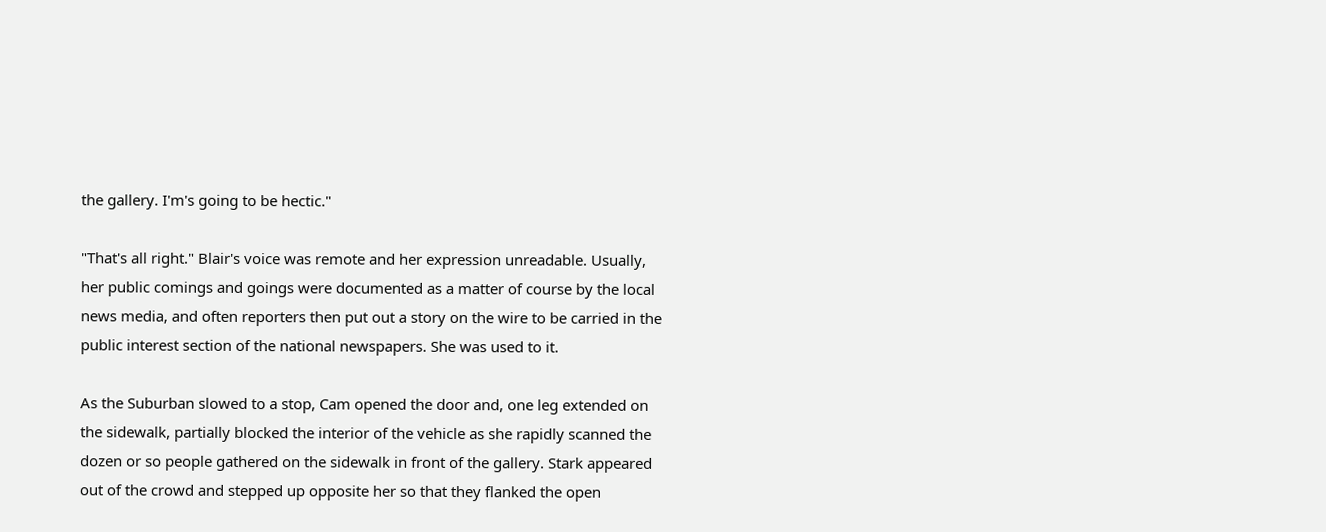the gallery. I'm's going to be hectic."

"That's all right." Blair's voice was remote and her expression unreadable. Usually, her public comings and goings were documented as a matter of course by the local news media, and often reporters then put out a story on the wire to be carried in the public interest section of the national newspapers. She was used to it.

As the Suburban slowed to a stop, Cam opened the door and, one leg extended on the sidewalk, partially blocked the interior of the vehicle as she rapidly scanned the dozen or so people gathered on the sidewalk in front of the gallery. Stark appeared out of the crowd and stepped up opposite her so that they flanked the open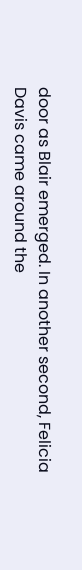door as Blair emerged. In another second, Felicia Davis came around the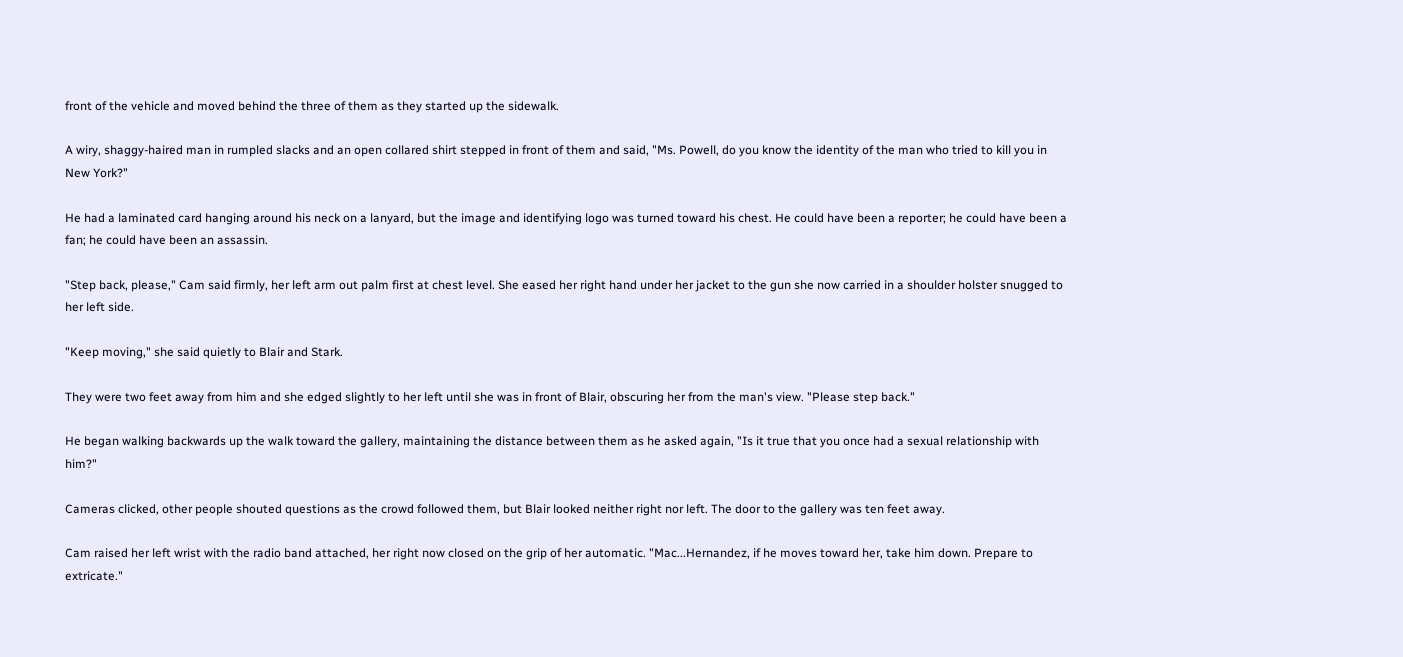front of the vehicle and moved behind the three of them as they started up the sidewalk.

A wiry, shaggy-haired man in rumpled slacks and an open collared shirt stepped in front of them and said, "Ms. Powell, do you know the identity of the man who tried to kill you in New York?"

He had a laminated card hanging around his neck on a lanyard, but the image and identifying logo was turned toward his chest. He could have been a reporter; he could have been a fan; he could have been an assassin.

"Step back, please," Cam said firmly, her left arm out palm first at chest level. She eased her right hand under her jacket to the gun she now carried in a shoulder holster snugged to her left side.

"Keep moving," she said quietly to Blair and Stark.

They were two feet away from him and she edged slightly to her left until she was in front of Blair, obscuring her from the man's view. "Please step back."

He began walking backwards up the walk toward the gallery, maintaining the distance between them as he asked again, "Is it true that you once had a sexual relationship with him?"

Cameras clicked, other people shouted questions as the crowd followed them, but Blair looked neither right nor left. The door to the gallery was ten feet away.

Cam raised her left wrist with the radio band attached, her right now closed on the grip of her automatic. "Mac...Hernandez, if he moves toward her, take him down. Prepare to extricate."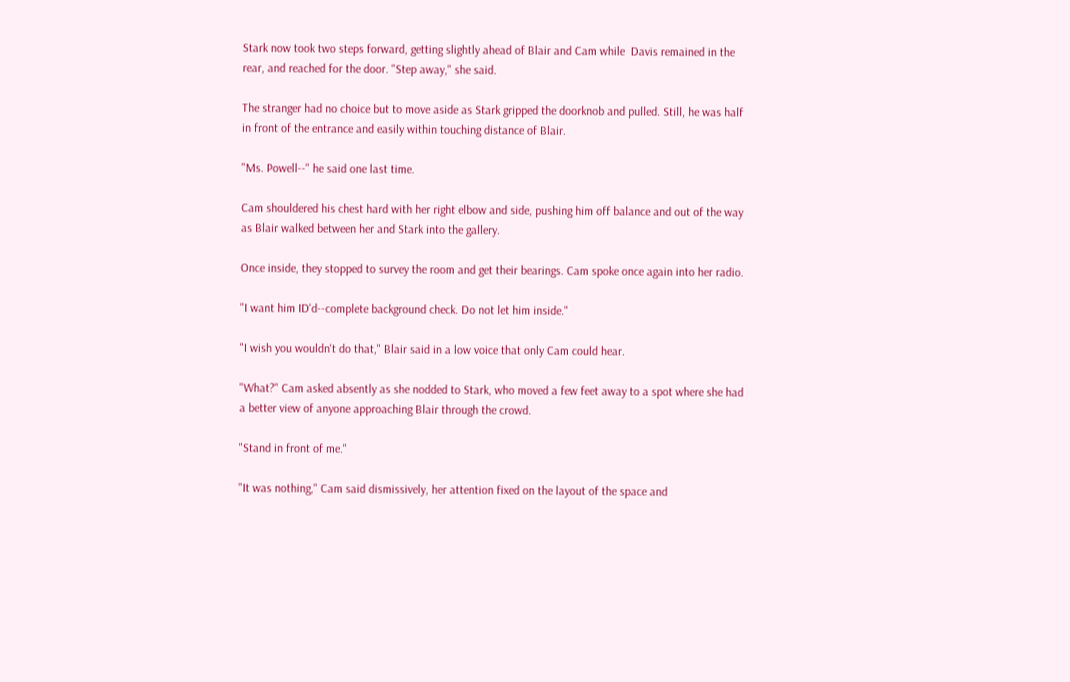Stark now took two steps forward, getting slightly ahead of Blair and Cam while  Davis remained in the rear, and reached for the door. "Step away," she said.

The stranger had no choice but to move aside as Stark gripped the doorknob and pulled. Still, he was half in front of the entrance and easily within touching distance of Blair.

"Ms. Powell--" he said one last time.

Cam shouldered his chest hard with her right elbow and side, pushing him off balance and out of the way as Blair walked between her and Stark into the gallery.

Once inside, they stopped to survey the room and get their bearings. Cam spoke once again into her radio.

"I want him ID'd--complete background check. Do not let him inside."

"I wish you wouldn't do that," Blair said in a low voice that only Cam could hear.

"What?" Cam asked absently as she nodded to Stark, who moved a few feet away to a spot where she had a better view of anyone approaching Blair through the crowd.

"Stand in front of me."

"It was nothing," Cam said dismissively, her attention fixed on the layout of the space and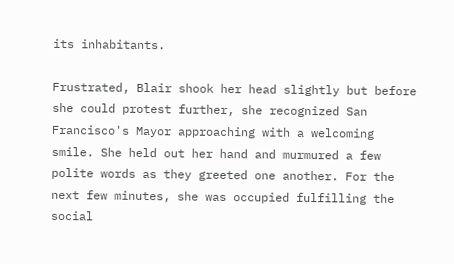its inhabitants.

Frustrated, Blair shook her head slightly but before she could protest further, she recognized San Francisco's Mayor approaching with a welcoming smile. She held out her hand and murmured a few polite words as they greeted one another. For the next few minutes, she was occupied fulfilling the social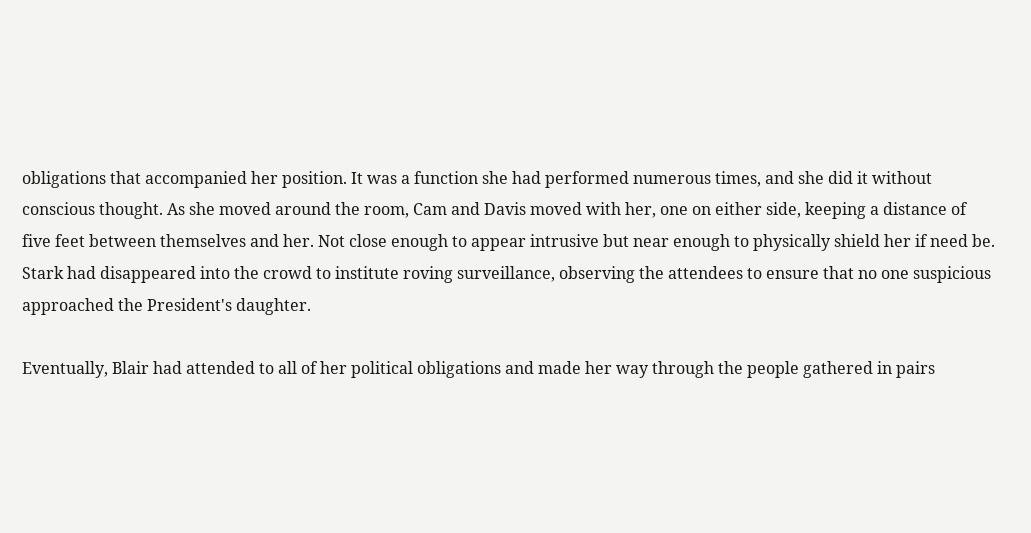obligations that accompanied her position. It was a function she had performed numerous times, and she did it without conscious thought. As she moved around the room, Cam and Davis moved with her, one on either side, keeping a distance of five feet between themselves and her. Not close enough to appear intrusive but near enough to physically shield her if need be. Stark had disappeared into the crowd to institute roving surveillance, observing the attendees to ensure that no one suspicious approached the President's daughter.

Eventually, Blair had attended to all of her political obligations and made her way through the people gathered in pairs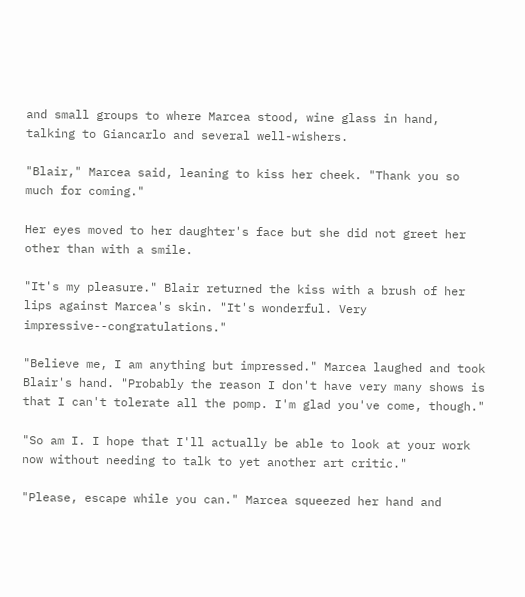and small groups to where Marcea stood, wine glass in hand, talking to Giancarlo and several well-wishers.

"Blair," Marcea said, leaning to kiss her cheek. "Thank you so much for coming."

Her eyes moved to her daughter's face but she did not greet her other than with a smile.

"It's my pleasure." Blair returned the kiss with a brush of her lips against Marcea's skin. "It's wonderful. Very impressive--congratulations."

"Believe me, I am anything but impressed." Marcea laughed and took Blair's hand. "Probably the reason I don't have very many shows is that I can't tolerate all the pomp. I'm glad you've come, though."

"So am I. I hope that I'll actually be able to look at your work now without needing to talk to yet another art critic."

"Please, escape while you can." Marcea squeezed her hand and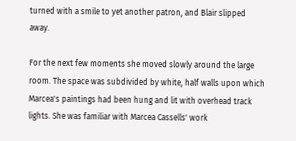turned with a smile to yet another patron, and Blair slipped away.

For the next few moments she moved slowly around the large room. The space was subdivided by white, half walls upon which Marcea's paintings had been hung and lit with overhead track lights. She was familiar with Marcea Cassells' work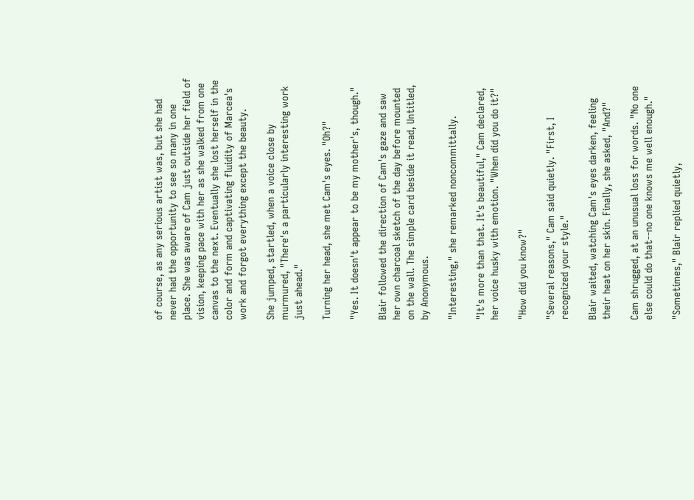of course, as any serious artist was, but she had never had the opportunity to see so many in one place. She was aware of Cam just outside her field of vision, keeping pace with her as she walked from one canvas to the next. Eventually she lost herself in the color and form and captivating fluidity of Marcea's work and forgot everything except the beauty.

She jumped, startled, when a voice close by murmured, "There's a particularly interesting work just ahead."

Turning her head, she met Cam's eyes. "Oh?"

"Yes. It doesn't appear to be my mother's, though."

Blair followed the direction of Cam's gaze and saw her own charcoal sketch of the day before mounted on the wall. The simple card beside it read, Untitled, by Anonymous.

"Interesting," she remarked noncommittally.

"It's more than that. It's beautiful," Cam declared, her voice husky with emotion. "When did you do it?"

"How did you know?"

"Several reasons," Cam said quietly. "First, I recognized your style."

Blair waited, watching Cam's eyes darken, feeling their heat on her skin. Finally, she asked, "And?"

Cam shrugged, at an unusual loss for words. "No one else could do that--no one knows me well enough."

"Sometimes," Blair replied quietly,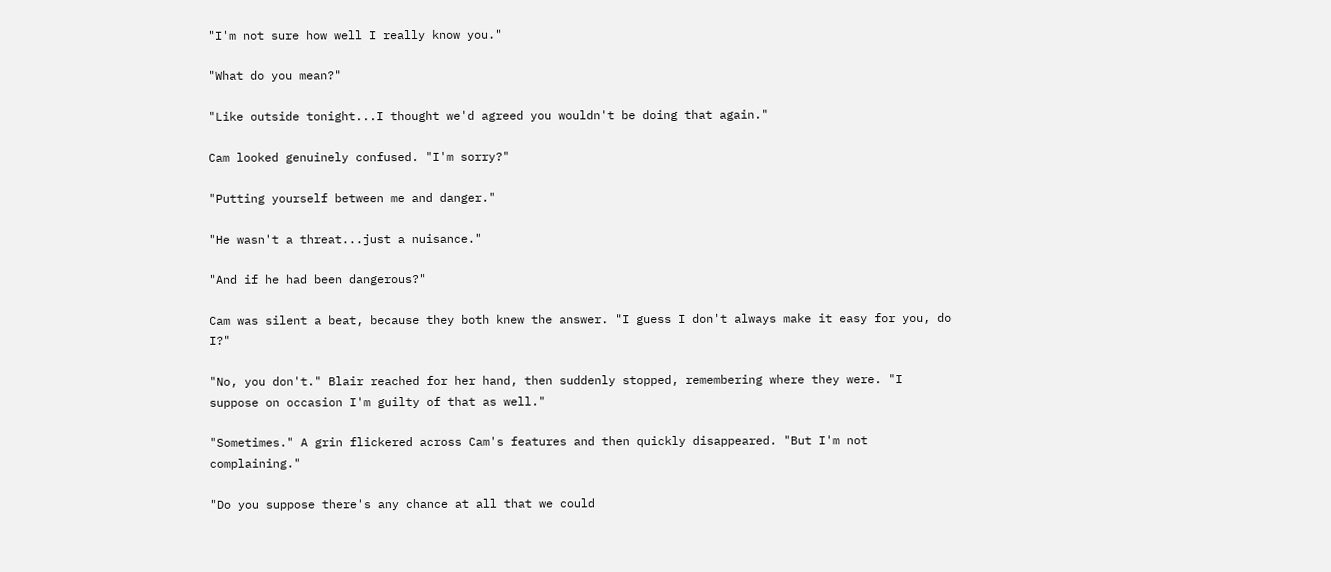"I'm not sure how well I really know you."

"What do you mean?"

"Like outside tonight...I thought we'd agreed you wouldn't be doing that again."

Cam looked genuinely confused. "I'm sorry?"

"Putting yourself between me and danger."

"He wasn't a threat...just a nuisance."

"And if he had been dangerous?"

Cam was silent a beat, because they both knew the answer. "I guess I don't always make it easy for you, do I?"

"No, you don't." Blair reached for her hand, then suddenly stopped, remembering where they were. "I suppose on occasion I'm guilty of that as well."

"Sometimes." A grin flickered across Cam's features and then quickly disappeared. "But I'm not complaining."

"Do you suppose there's any chance at all that we could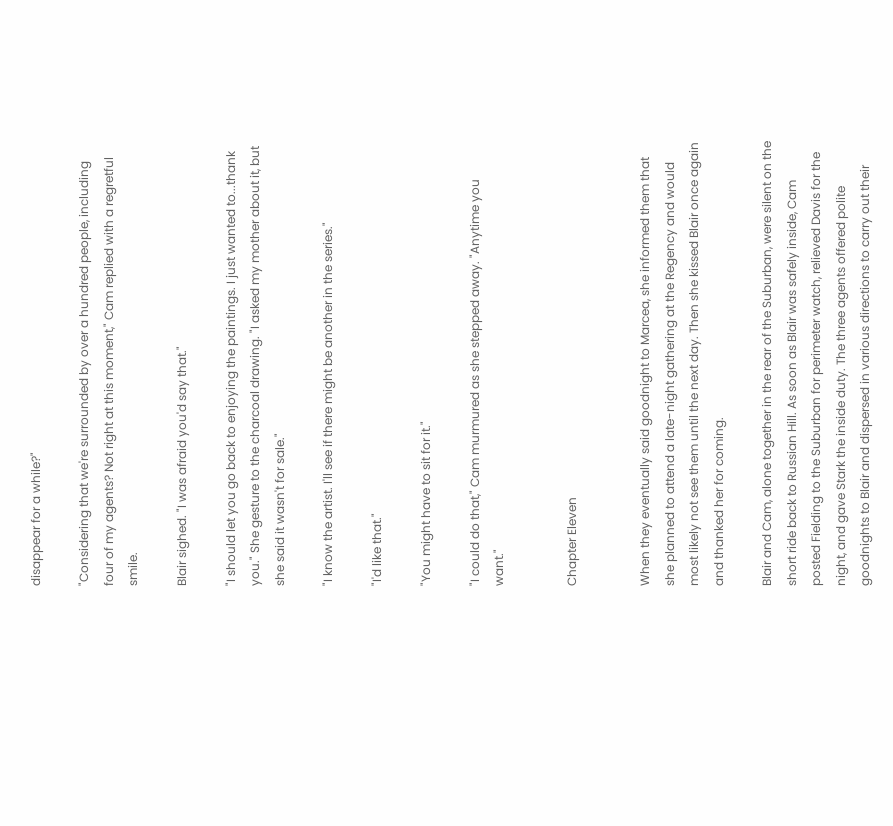disappear for a while?"

"Considering that we're surrounded by over a hundred people, including four of my agents? Not right at this moment," Cam replied with a regretful smile.

Blair sighed. "I was afraid you'd say that."

"I should let you go back to enjoying the paintings. I just wanted to...thank you." She gesture to the charcoal drawing. "I asked my mother about it, but she said it wasn't for sale."

"I know the artist. I'll see if there might be another in the series."

"I'd like that."

"You might have to sit for it."

"I could do that," Cam murmured as she stepped away. "Anytime you want."


Chapter Eleven


When they eventually said goodnight to Marcea, she informed them that she planned to attend a late-night gathering at the Regency and would most likely not see them until the next day. Then she kissed Blair once again and thanked her for coming.

Blair and Cam, alone together in the rear of the Suburban, were silent on the short ride back to Russian Hill. As soon as Blair was safely inside, Cam posted Fielding to the Suburban for perimeter watch, relieved Davis for the night, and gave Stark the inside duty. The three agents offered polite goodnights to Blair and dispersed in various directions to carry out their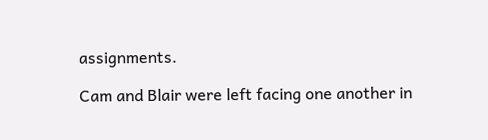assignments.

Cam and Blair were left facing one another in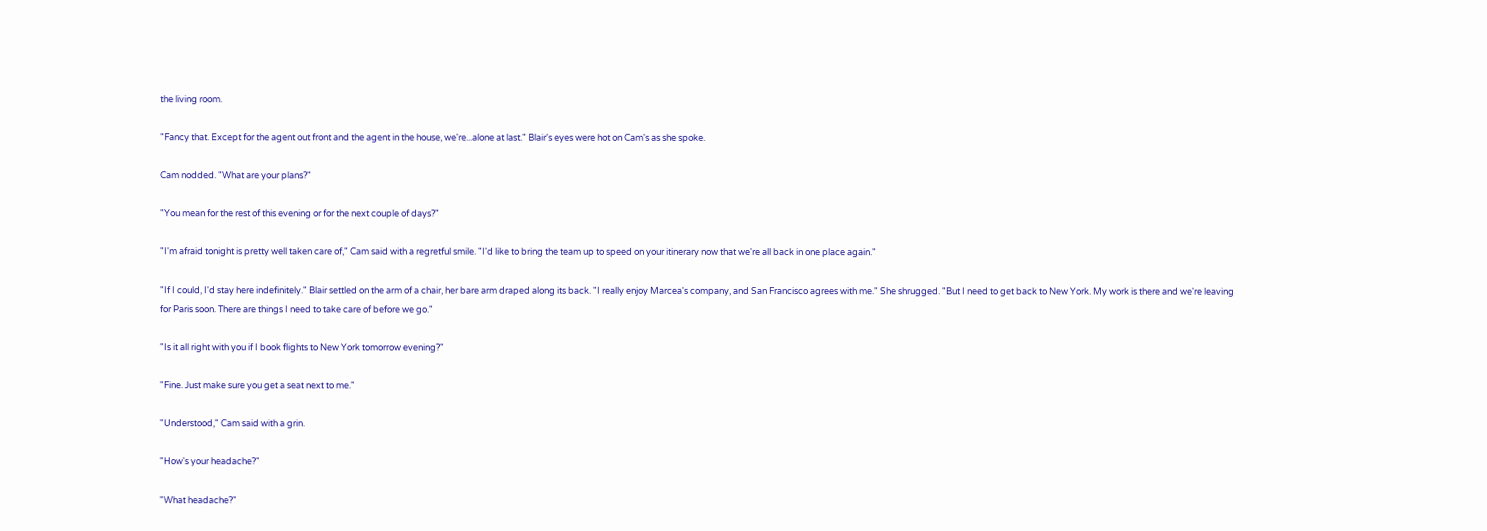the living room.

"Fancy that. Except for the agent out front and the agent in the house, we're...alone at last." Blair's eyes were hot on Cam's as she spoke.

Cam nodded. "What are your plans?"

"You mean for the rest of this evening or for the next couple of days?"

"I'm afraid tonight is pretty well taken care of," Cam said with a regretful smile. "I'd like to bring the team up to speed on your itinerary now that we're all back in one place again."

"If I could, I'd stay here indefinitely." Blair settled on the arm of a chair, her bare arm draped along its back. "I really enjoy Marcea's company, and San Francisco agrees with me." She shrugged. "But I need to get back to New York. My work is there and we're leaving for Paris soon. There are things I need to take care of before we go."

"Is it all right with you if I book flights to New York tomorrow evening?"

"Fine. Just make sure you get a seat next to me."

"Understood," Cam said with a grin.

"How's your headache?"

"What headache?"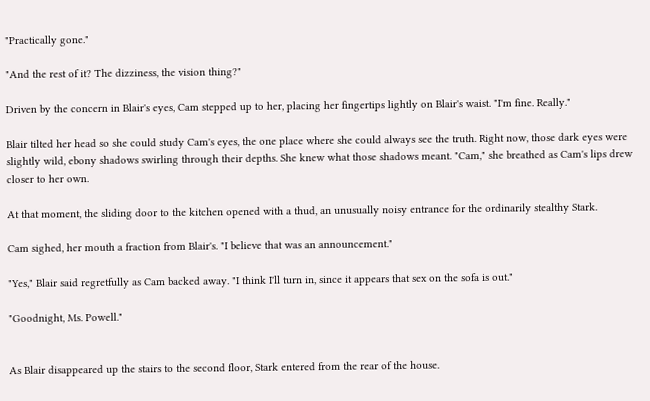"Practically gone."

"And the rest of it? The dizziness, the vision thing?"

Driven by the concern in Blair's eyes, Cam stepped up to her, placing her fingertips lightly on Blair's waist. "I'm fine. Really."

Blair tilted her head so she could study Cam's eyes, the one place where she could always see the truth. Right now, those dark eyes were slightly wild, ebony shadows swirling through their depths. She knew what those shadows meant. "Cam," she breathed as Cam's lips drew closer to her own.

At that moment, the sliding door to the kitchen opened with a thud, an unusually noisy entrance for the ordinarily stealthy Stark.

Cam sighed, her mouth a fraction from Blair's. "I believe that was an announcement."

"Yes," Blair said regretfully as Cam backed away. "I think I'll turn in, since it appears that sex on the sofa is out."

"Goodnight, Ms. Powell."


As Blair disappeared up the stairs to the second floor, Stark entered from the rear of the house.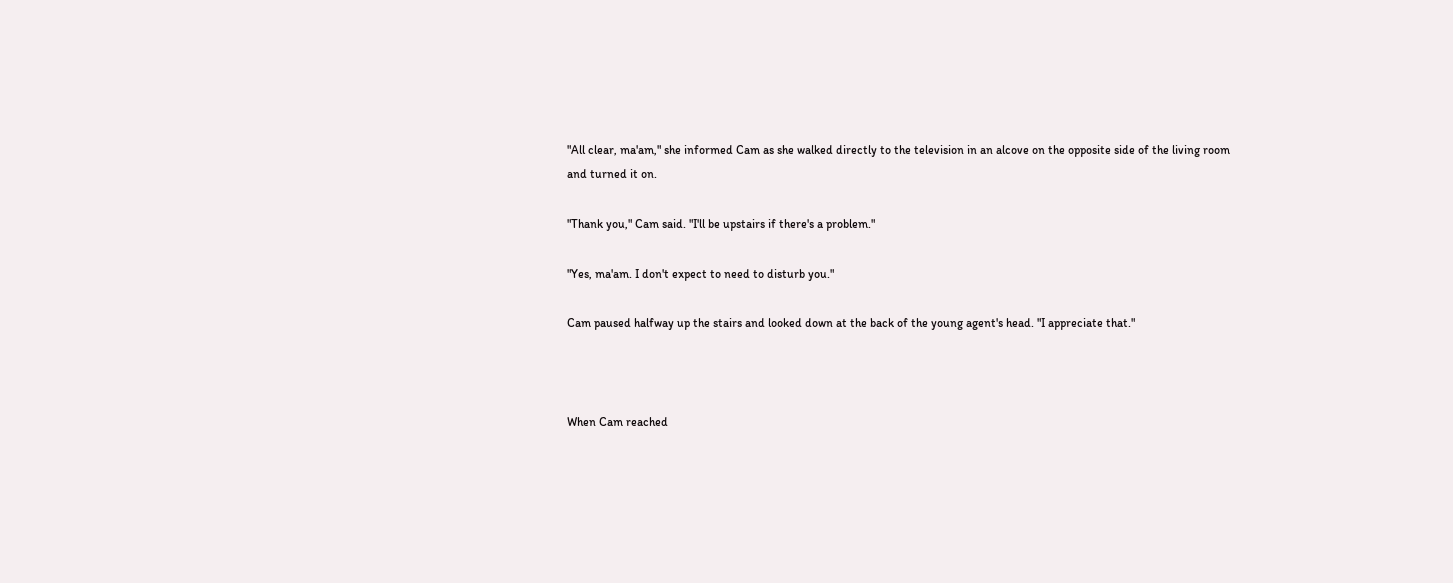"All clear, ma'am," she informed Cam as she walked directly to the television in an alcove on the opposite side of the living room and turned it on.

"Thank you," Cam said. "I'll be upstairs if there's a problem."

"Yes, ma'am. I don't expect to need to disturb you."

Cam paused halfway up the stairs and looked down at the back of the young agent's head. "I appreciate that."



When Cam reached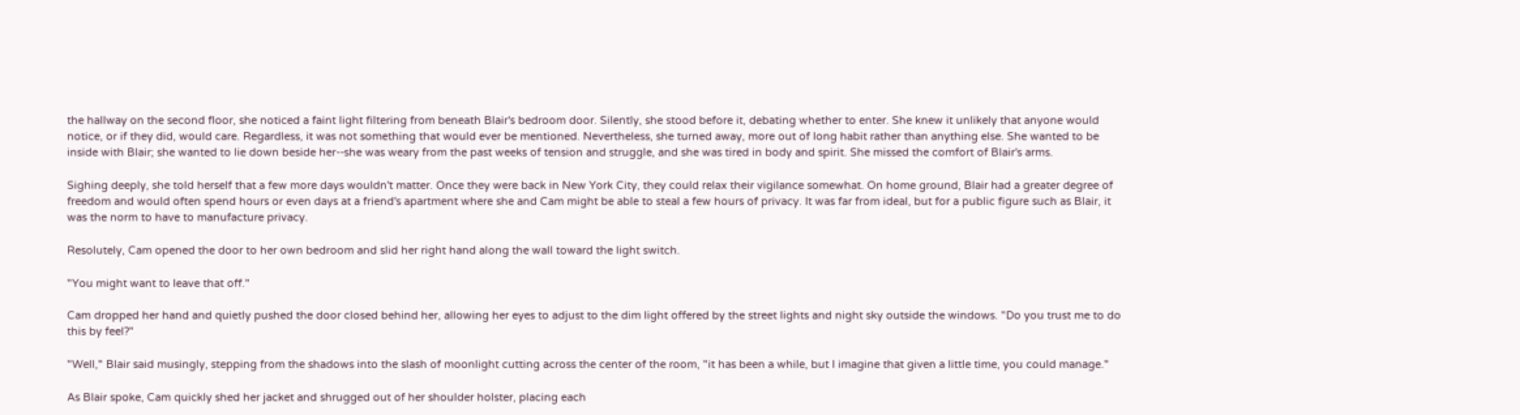the hallway on the second floor, she noticed a faint light filtering from beneath Blair's bedroom door. Silently, she stood before it, debating whether to enter. She knew it unlikely that anyone would notice, or if they did, would care. Regardless, it was not something that would ever be mentioned. Nevertheless, she turned away, more out of long habit rather than anything else. She wanted to be inside with Blair; she wanted to lie down beside her--she was weary from the past weeks of tension and struggle, and she was tired in body and spirit. She missed the comfort of Blair's arms.

Sighing deeply, she told herself that a few more days wouldn't matter. Once they were back in New York City, they could relax their vigilance somewhat. On home ground, Blair had a greater degree of freedom and would often spend hours or even days at a friend's apartment where she and Cam might be able to steal a few hours of privacy. It was far from ideal, but for a public figure such as Blair, it was the norm to have to manufacture privacy.

Resolutely, Cam opened the door to her own bedroom and slid her right hand along the wall toward the light switch.

"You might want to leave that off."

Cam dropped her hand and quietly pushed the door closed behind her, allowing her eyes to adjust to the dim light offered by the street lights and night sky outside the windows. "Do you trust me to do this by feel?"

"Well," Blair said musingly, stepping from the shadows into the slash of moonlight cutting across the center of the room, "it has been a while, but I imagine that given a little time, you could manage."

As Blair spoke, Cam quickly shed her jacket and shrugged out of her shoulder holster, placing each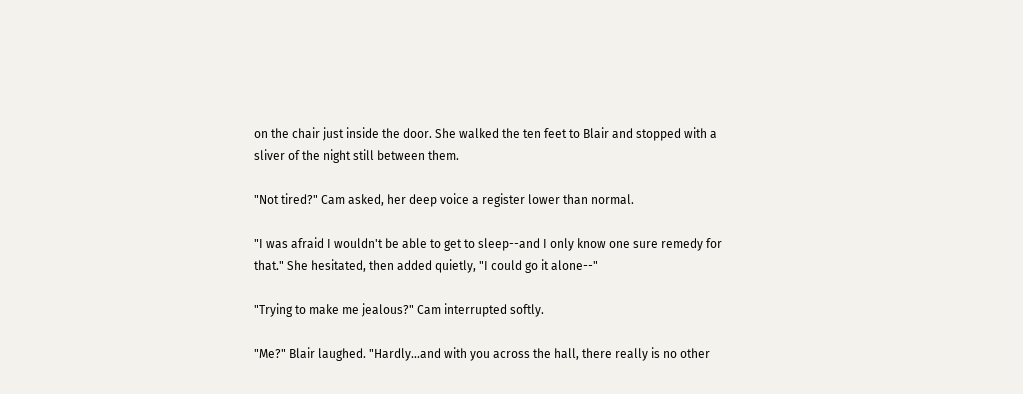on the chair just inside the door. She walked the ten feet to Blair and stopped with a sliver of the night still between them.

"Not tired?" Cam asked, her deep voice a register lower than normal.

"I was afraid I wouldn't be able to get to sleep--and I only know one sure remedy for that." She hesitated, then added quietly, "I could go it alone--"

"Trying to make me jealous?" Cam interrupted softly.

"Me?" Blair laughed. "Hardly...and with you across the hall, there really is no other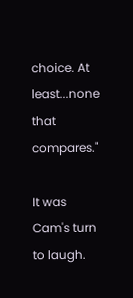choice. At least...none that compares."

It was Cam's turn to laugh.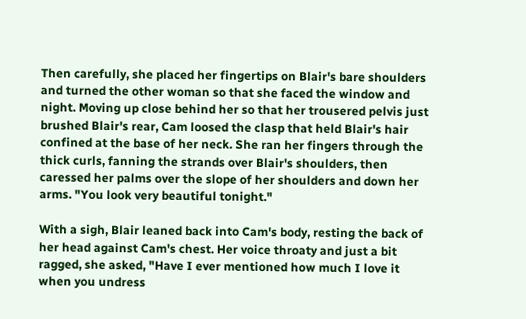Then carefully, she placed her fingertips on Blair's bare shoulders and turned the other woman so that she faced the window and night. Moving up close behind her so that her trousered pelvis just brushed Blair's rear, Cam loosed the clasp that held Blair's hair confined at the base of her neck. She ran her fingers through the thick curls, fanning the strands over Blair's shoulders, then caressed her palms over the slope of her shoulders and down her arms. "You look very beautiful tonight."

With a sigh, Blair leaned back into Cam's body, resting the back of her head against Cam's chest. Her voice throaty and just a bit ragged, she asked, "Have I ever mentioned how much I love it when you undress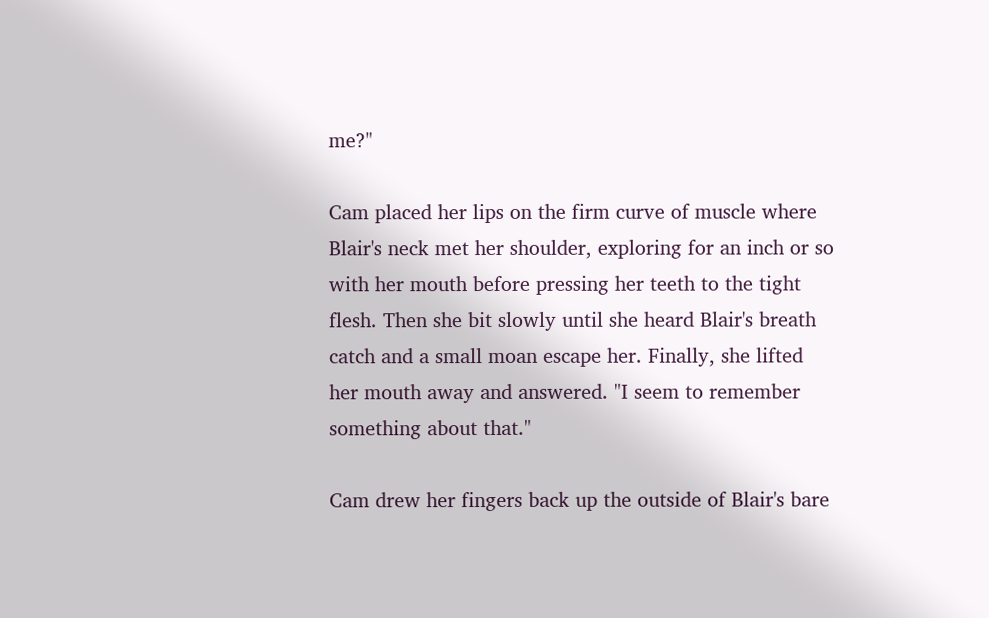me?"

Cam placed her lips on the firm curve of muscle where Blair's neck met her shoulder, exploring for an inch or so with her mouth before pressing her teeth to the tight flesh. Then she bit slowly until she heard Blair's breath catch and a small moan escape her. Finally, she lifted her mouth away and answered. "I seem to remember something about that."

Cam drew her fingers back up the outside of Blair's bare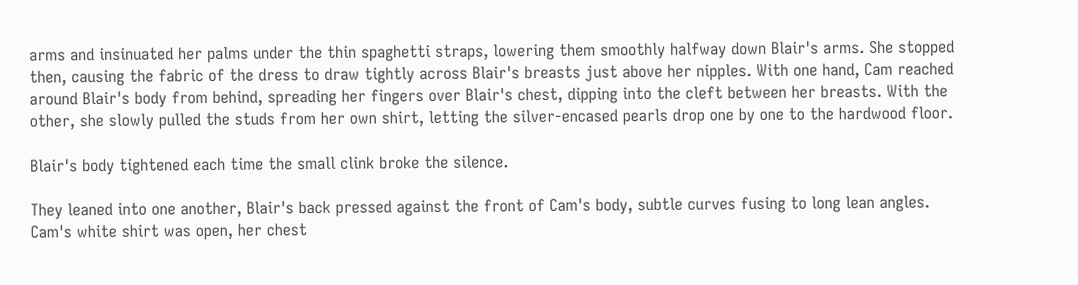arms and insinuated her palms under the thin spaghetti straps, lowering them smoothly halfway down Blair's arms. She stopped then, causing the fabric of the dress to draw tightly across Blair's breasts just above her nipples. With one hand, Cam reached around Blair's body from behind, spreading her fingers over Blair's chest, dipping into the cleft between her breasts. With the other, she slowly pulled the studs from her own shirt, letting the silver-encased pearls drop one by one to the hardwood floor.

Blair's body tightened each time the small clink broke the silence.

They leaned into one another, Blair's back pressed against the front of Cam's body, subtle curves fusing to long lean angles. Cam's white shirt was open, her chest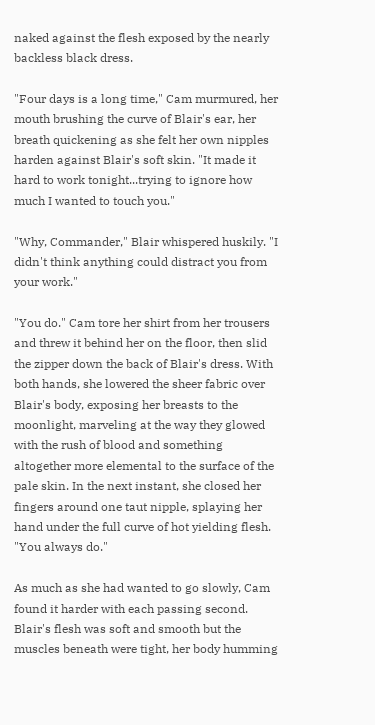naked against the flesh exposed by the nearly backless black dress.

"Four days is a long time," Cam murmured, her mouth brushing the curve of Blair's ear, her breath quickening as she felt her own nipples harden against Blair's soft skin. "It made it hard to work tonight...trying to ignore how much I wanted to touch you."

"Why, Commander," Blair whispered huskily. "I didn't think anything could distract you from your work."

"You do." Cam tore her shirt from her trousers and threw it behind her on the floor, then slid the zipper down the back of Blair's dress. With both hands, she lowered the sheer fabric over Blair's body, exposing her breasts to the moonlight, marveling at the way they glowed with the rush of blood and something altogether more elemental to the surface of the pale skin. In the next instant, she closed her fingers around one taut nipple, splaying her hand under the full curve of hot yielding flesh. "You always do."

As much as she had wanted to go slowly, Cam found it harder with each passing second. Blair's flesh was soft and smooth but the muscles beneath were tight, her body humming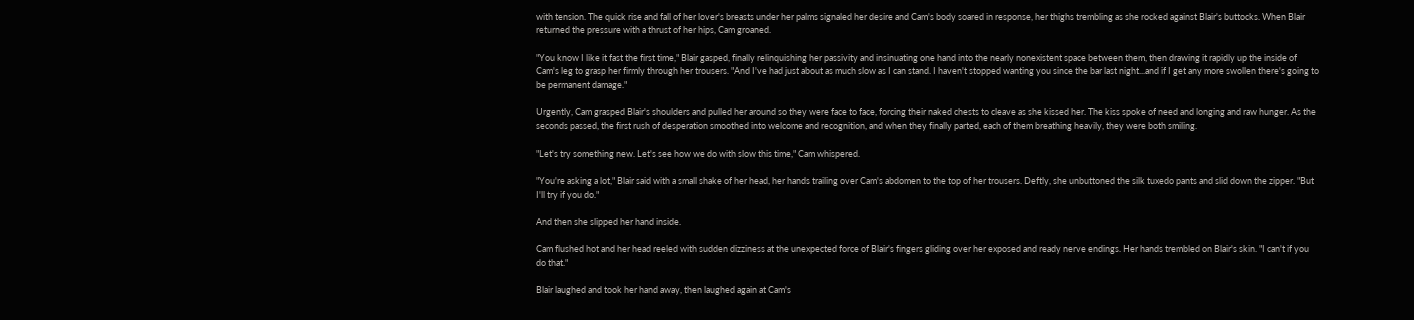with tension. The quick rise and fall of her lover's breasts under her palms signaled her desire and Cam's body soared in response, her thighs trembling as she rocked against Blair's buttocks. When Blair returned the pressure with a thrust of her hips, Cam groaned.

"You know I like it fast the first time," Blair gasped, finally relinquishing her passivity and insinuating one hand into the nearly nonexistent space between them, then drawing it rapidly up the inside of Cam's leg to grasp her firmly through her trousers. "And I've had just about as much slow as I can stand. I haven't stopped wanting you since the bar last night...and if I get any more swollen there's going to be permanent damage."

Urgently, Cam grasped Blair's shoulders and pulled her around so they were face to face, forcing their naked chests to cleave as she kissed her. The kiss spoke of need and longing and raw hunger. As the seconds passed, the first rush of desperation smoothed into welcome and recognition, and when they finally parted, each of them breathing heavily, they were both smiling.

"Let's try something new. Let's see how we do with slow this time," Cam whispered.

"You're asking a lot," Blair said with a small shake of her head, her hands trailing over Cam's abdomen to the top of her trousers. Deftly, she unbuttoned the silk tuxedo pants and slid down the zipper. "But I'll try if you do."

And then she slipped her hand inside.

Cam flushed hot and her head reeled with sudden dizziness at the unexpected force of Blair's fingers gliding over her exposed and ready nerve endings. Her hands trembled on Blair's skin. "I can't if you do that."

Blair laughed and took her hand away, then laughed again at Cam's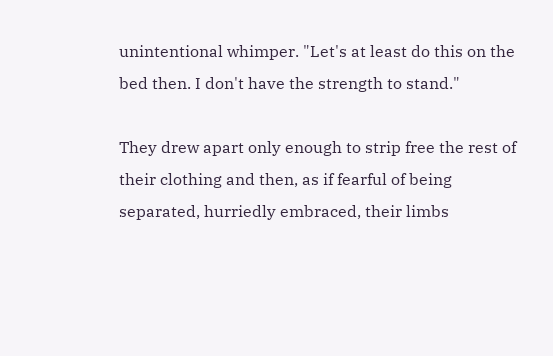unintentional whimper. "Let's at least do this on the bed then. I don't have the strength to stand."

They drew apart only enough to strip free the rest of their clothing and then, as if fearful of being separated, hurriedly embraced, their limbs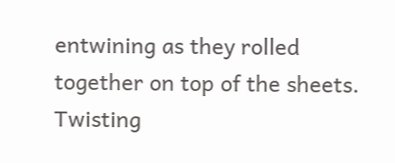entwining as they rolled together on top of the sheets. Twisting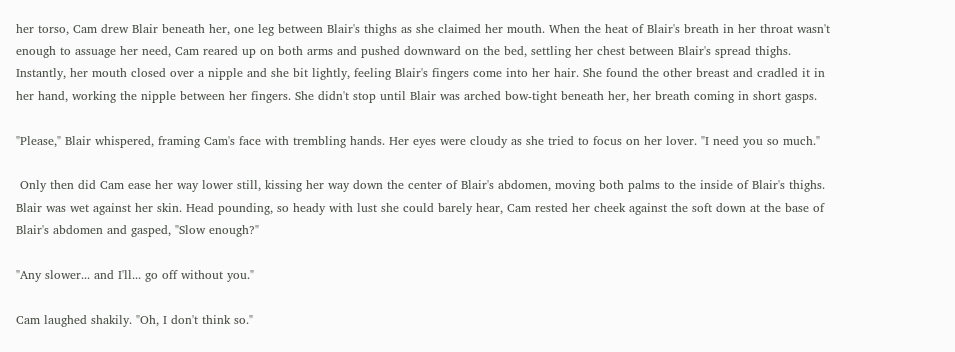her torso, Cam drew Blair beneath her, one leg between Blair's thighs as she claimed her mouth. When the heat of Blair's breath in her throat wasn't enough to assuage her need, Cam reared up on both arms and pushed downward on the bed, settling her chest between Blair's spread thighs. Instantly, her mouth closed over a nipple and she bit lightly, feeling Blair's fingers come into her hair. She found the other breast and cradled it in her hand, working the nipple between her fingers. She didn't stop until Blair was arched bow-tight beneath her, her breath coming in short gasps.

"Please," Blair whispered, framing Cam's face with trembling hands. Her eyes were cloudy as she tried to focus on her lover. "I need you so much."

 Only then did Cam ease her way lower still, kissing her way down the center of Blair's abdomen, moving both palms to the inside of Blair's thighs. Blair was wet against her skin. Head pounding, so heady with lust she could barely hear, Cam rested her cheek against the soft down at the base of Blair's abdomen and gasped, "Slow enough?"

"Any slower... and I'll... go off without you."

Cam laughed shakily. "Oh, I don't think so."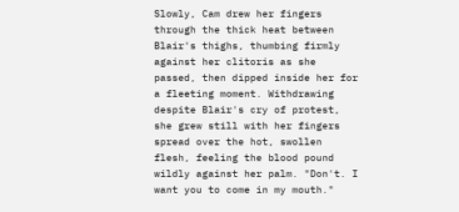Slowly, Cam drew her fingers through the thick heat between Blair's thighs, thumbing firmly against her clitoris as she passed, then dipped inside her for a fleeting moment. Withdrawing despite Blair's cry of protest, she grew still with her fingers spread over the hot, swollen flesh, feeling the blood pound wildly against her palm. "Don't. I want you to come in my mouth."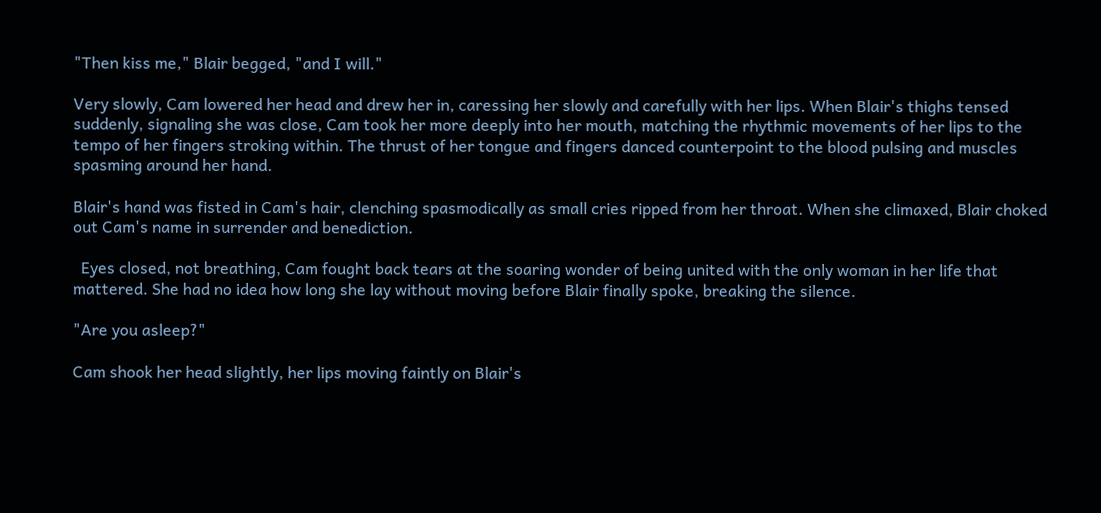"Then kiss me," Blair begged, "and I will."

Very slowly, Cam lowered her head and drew her in, caressing her slowly and carefully with her lips. When Blair's thighs tensed suddenly, signaling she was close, Cam took her more deeply into her mouth, matching the rhythmic movements of her lips to the tempo of her fingers stroking within. The thrust of her tongue and fingers danced counterpoint to the blood pulsing and muscles spasming around her hand.

Blair's hand was fisted in Cam's hair, clenching spasmodically as small cries ripped from her throat. When she climaxed, Blair choked out Cam's name in surrender and benediction.

  Eyes closed, not breathing, Cam fought back tears at the soaring wonder of being united with the only woman in her life that mattered. She had no idea how long she lay without moving before Blair finally spoke, breaking the silence.

"Are you asleep?"

Cam shook her head slightly, her lips moving faintly on Blair's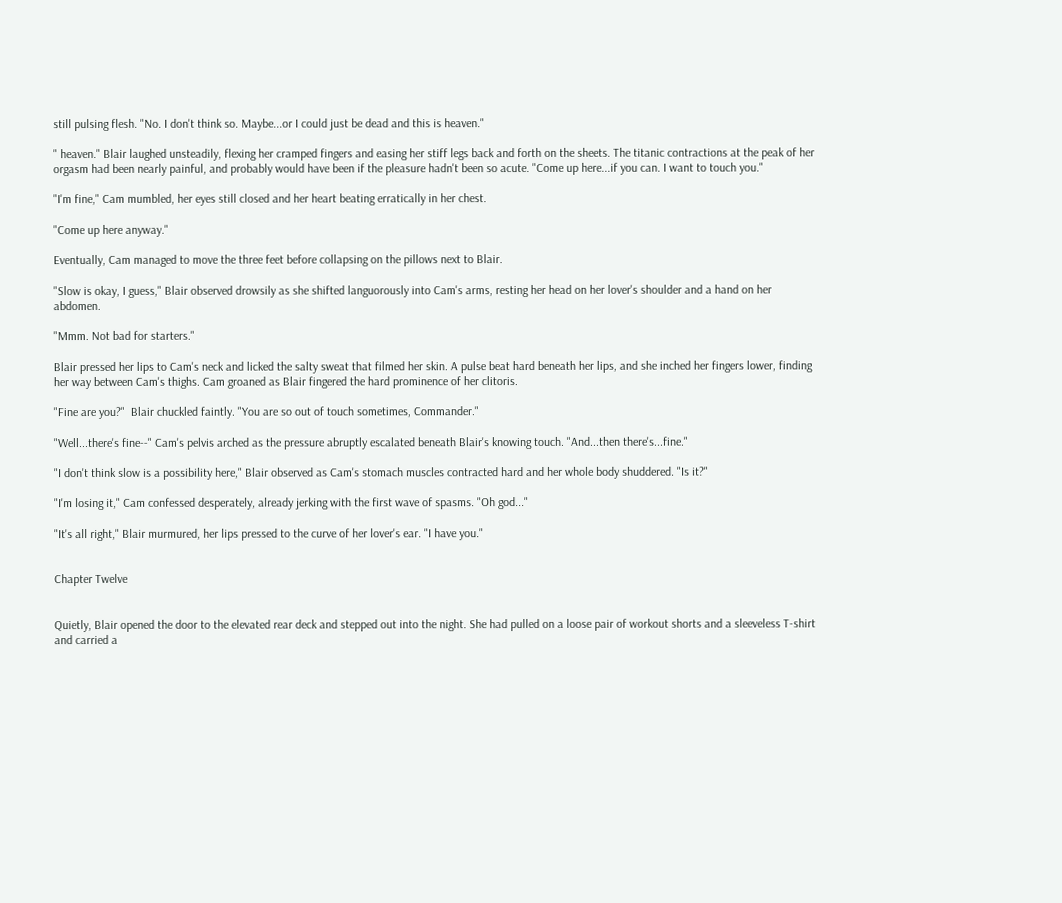still pulsing flesh. "No. I don't think so. Maybe...or I could just be dead and this is heaven."

" heaven." Blair laughed unsteadily, flexing her cramped fingers and easing her stiff legs back and forth on the sheets. The titanic contractions at the peak of her orgasm had been nearly painful, and probably would have been if the pleasure hadn't been so acute. "Come up here...if you can. I want to touch you."

"I'm fine," Cam mumbled, her eyes still closed and her heart beating erratically in her chest.

"Come up here anyway."

Eventually, Cam managed to move the three feet before collapsing on the pillows next to Blair.

"Slow is okay, I guess," Blair observed drowsily as she shifted languorously into Cam's arms, resting her head on her lover's shoulder and a hand on her abdomen.

"Mmm. Not bad for starters."

Blair pressed her lips to Cam's neck and licked the salty sweat that filmed her skin. A pulse beat hard beneath her lips, and she inched her fingers lower, finding her way between Cam's thighs. Cam groaned as Blair fingered the hard prominence of her clitoris.

"Fine are you?"  Blair chuckled faintly. "You are so out of touch sometimes, Commander."

"Well...there's fine--" Cam's pelvis arched as the pressure abruptly escalated beneath Blair's knowing touch. "And...then there's...fine."

"I don't think slow is a possibility here," Blair observed as Cam's stomach muscles contracted hard and her whole body shuddered. "Is it?"

"I'm losing it," Cam confessed desperately, already jerking with the first wave of spasms. "Oh god..."

"It's all right," Blair murmured, her lips pressed to the curve of her lover's ear. "I have you."


Chapter Twelve


Quietly, Blair opened the door to the elevated rear deck and stepped out into the night. She had pulled on a loose pair of workout shorts and a sleeveless T-shirt and carried a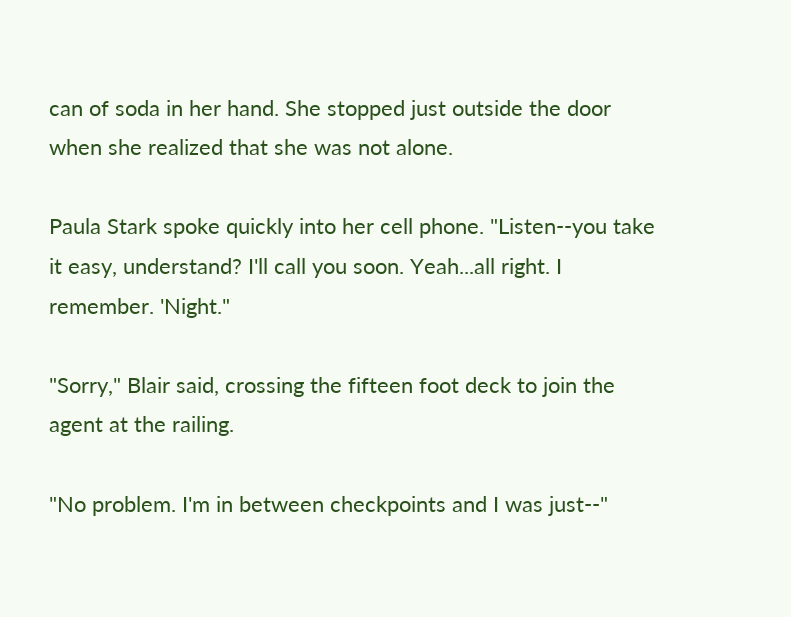can of soda in her hand. She stopped just outside the door when she realized that she was not alone.

Paula Stark spoke quickly into her cell phone. "Listen--you take it easy, understand? I'll call you soon. Yeah...all right. I remember. 'Night."

"Sorry," Blair said, crossing the fifteen foot deck to join the agent at the railing.

"No problem. I'm in between checkpoints and I was just--"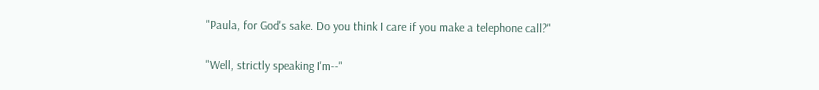"Paula, for God's sake. Do you think I care if you make a telephone call?"

"Well, strictly speaking I'm--"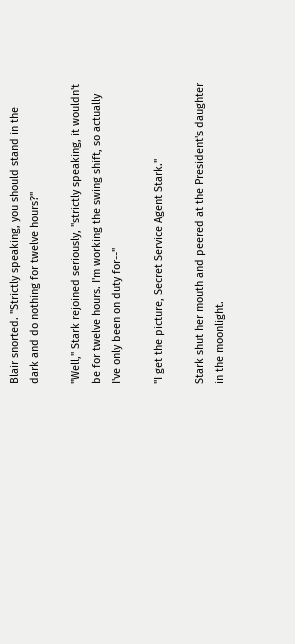Blair snorted. "Strictly speaking, you should stand in the dark and do nothing for twelve hours?"

"Well," Stark rejoined seriously, "strictly speaking, it wouldn't be for twelve hours. I'm working the swing shift, so actually I've only been on duty for--"

"I get the picture, Secret Service Agent Stark."

Stark shut her mouth and peered at the President's daughter in the moonlight.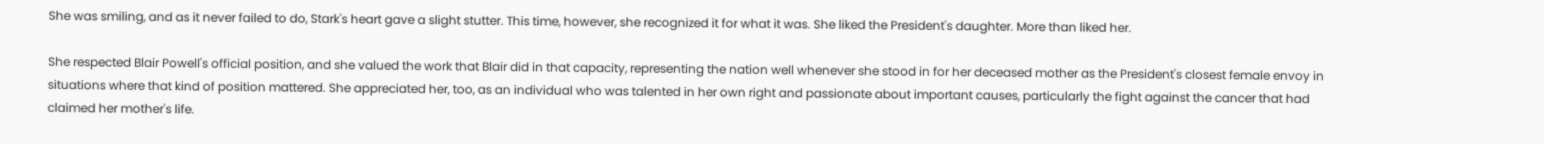She was smiling, and as it never failed to do, Stark's heart gave a slight stutter. This time, however, she recognized it for what it was. She liked the President's daughter. More than liked her.

She respected Blair Powell's official position, and she valued the work that Blair did in that capacity, representing the nation well whenever she stood in for her deceased mother as the President's closest female envoy in situations where that kind of position mattered. She appreciated her, too, as an individual who was talented in her own right and passionate about important causes, particularly the fight against the cancer that had claimed her mother's life.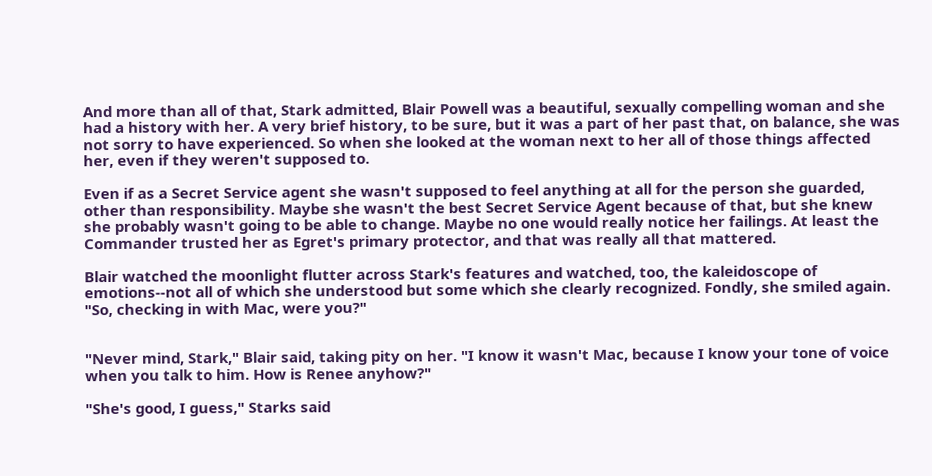And more than all of that, Stark admitted, Blair Powell was a beautiful, sexually compelling woman and she had a history with her. A very brief history, to be sure, but it was a part of her past that, on balance, she was not sorry to have experienced. So when she looked at the woman next to her all of those things affected her, even if they weren't supposed to.

Even if as a Secret Service agent she wasn't supposed to feel anything at all for the person she guarded, other than responsibility. Maybe she wasn't the best Secret Service Agent because of that, but she knew she probably wasn't going to be able to change. Maybe no one would really notice her failings. At least the Commander trusted her as Egret's primary protector, and that was really all that mattered.

Blair watched the moonlight flutter across Stark's features and watched, too, the kaleidoscope of emotions--not all of which she understood but some which she clearly recognized. Fondly, she smiled again. "So, checking in with Mac, were you?"


"Never mind, Stark," Blair said, taking pity on her. "I know it wasn't Mac, because I know your tone of voice when you talk to him. How is Renee anyhow?"

"She's good, I guess," Starks said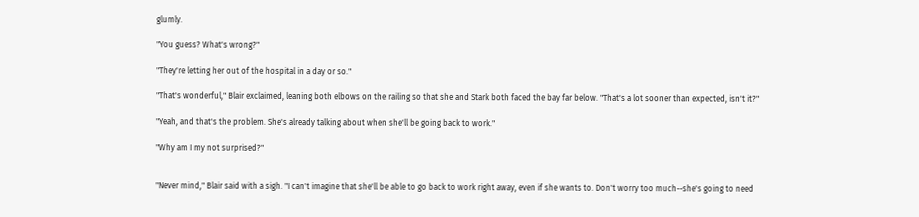glumly.

"You guess? What's wrong?"

"They're letting her out of the hospital in a day or so."

"That's wonderful," Blair exclaimed, leaning both elbows on the railing so that she and Stark both faced the bay far below. "That's a lot sooner than expected, isn't it?"

"Yeah, and that's the problem. She's already talking about when she'll be going back to work."

"Why am I my not surprised?"


"Never mind," Blair said with a sigh. "I can't imagine that she'll be able to go back to work right away, even if she wants to. Don't worry too much--she's going to need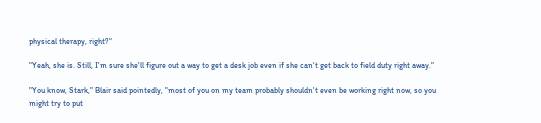physical therapy, right?"

"Yeah, she is. Still, I'm sure she'll figure out a way to get a desk job even if she can't get back to field duty right away."

"You know, Stark," Blair said pointedly, "most of you on my team probably shouldn't even be working right now, so you might try to put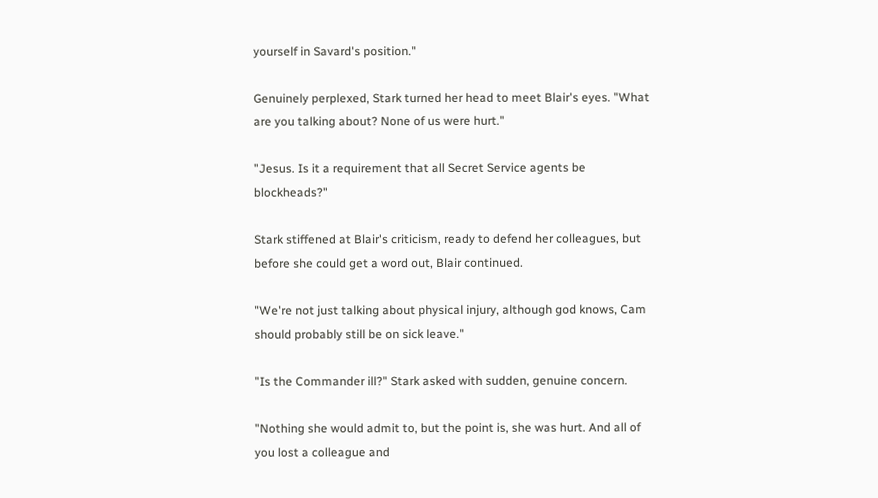yourself in Savard's position."

Genuinely perplexed, Stark turned her head to meet Blair's eyes. "What are you talking about? None of us were hurt."

"Jesus. Is it a requirement that all Secret Service agents be blockheads?"

Stark stiffened at Blair's criticism, ready to defend her colleagues, but before she could get a word out, Blair continued.

"We're not just talking about physical injury, although god knows, Cam should probably still be on sick leave."

"Is the Commander ill?" Stark asked with sudden, genuine concern.

"Nothing she would admit to, but the point is, she was hurt. And all of you lost a colleague and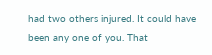had two others injured. It could have been any one of you. That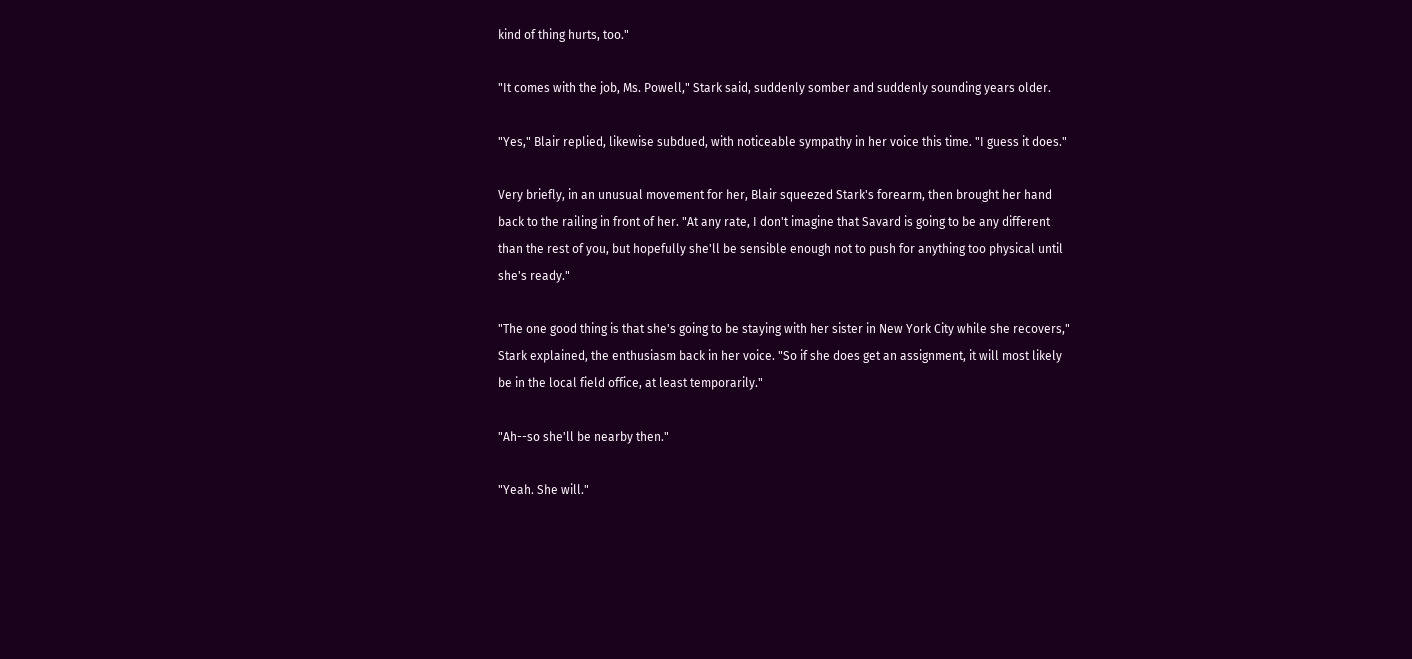kind of thing hurts, too."

"It comes with the job, Ms. Powell," Stark said, suddenly somber and suddenly sounding years older.

"Yes," Blair replied, likewise subdued, with noticeable sympathy in her voice this time. "I guess it does."

Very briefly, in an unusual movement for her, Blair squeezed Stark's forearm, then brought her hand back to the railing in front of her. "At any rate, I don't imagine that Savard is going to be any different than the rest of you, but hopefully she'll be sensible enough not to push for anything too physical until she's ready."

"The one good thing is that she's going to be staying with her sister in New York City while she recovers," Stark explained, the enthusiasm back in her voice. "So if she does get an assignment, it will most likely be in the local field office, at least temporarily."

"Ah--so she'll be nearby then."

"Yeah. She will."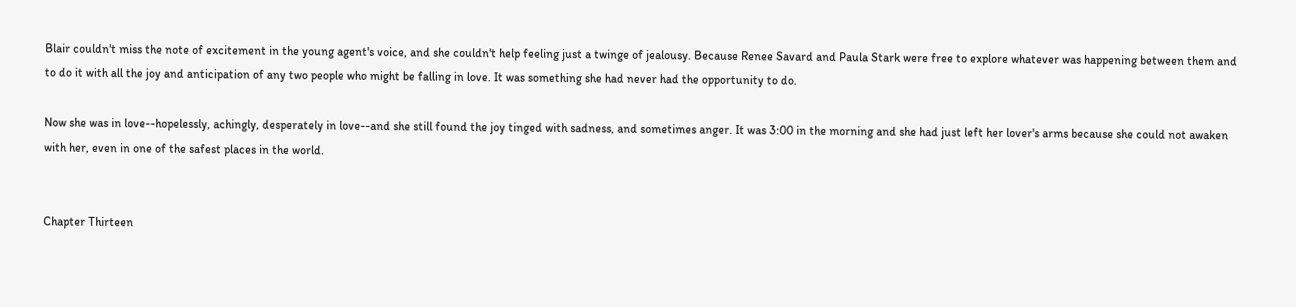Blair couldn't miss the note of excitement in the young agent's voice, and she couldn't help feeling just a twinge of jealousy. Because Renee Savard and Paula Stark were free to explore whatever was happening between them and to do it with all the joy and anticipation of any two people who might be falling in love. It was something she had never had the opportunity to do.

Now she was in love--hopelessly, achingly, desperately in love--and she still found the joy tinged with sadness, and sometimes anger. It was 3:00 in the morning and she had just left her lover's arms because she could not awaken with her, even in one of the safest places in the world.


Chapter Thirteen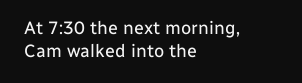At 7:30 the next morning, Cam walked into the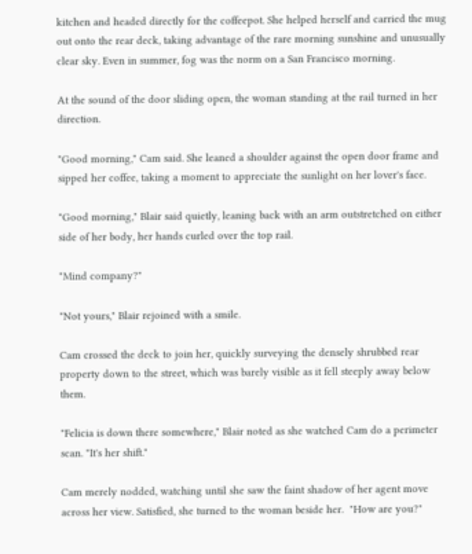kitchen and headed directly for the coffeepot. She helped herself and carried the mug out onto the rear deck, taking advantage of the rare morning sunshine and unusually clear sky. Even in summer, fog was the norm on a San Francisco morning.

At the sound of the door sliding open, the woman standing at the rail turned in her direction.

"Good morning," Cam said. She leaned a shoulder against the open door frame and sipped her coffee, taking a moment to appreciate the sunlight on her lover's face.

"Good morning," Blair said quietly, leaning back with an arm outstretched on either side of her body, her hands curled over the top rail.

"Mind company?"

"Not yours," Blair rejoined with a smile.

Cam crossed the deck to join her, quickly surveying the densely shrubbed rear property down to the street, which was barely visible as it fell steeply away below them.

"Felicia is down there somewhere," Blair noted as she watched Cam do a perimeter scan. "It's her shift."

Cam merely nodded, watching until she saw the faint shadow of her agent move across her view. Satisfied, she turned to the woman beside her.  "How are you?"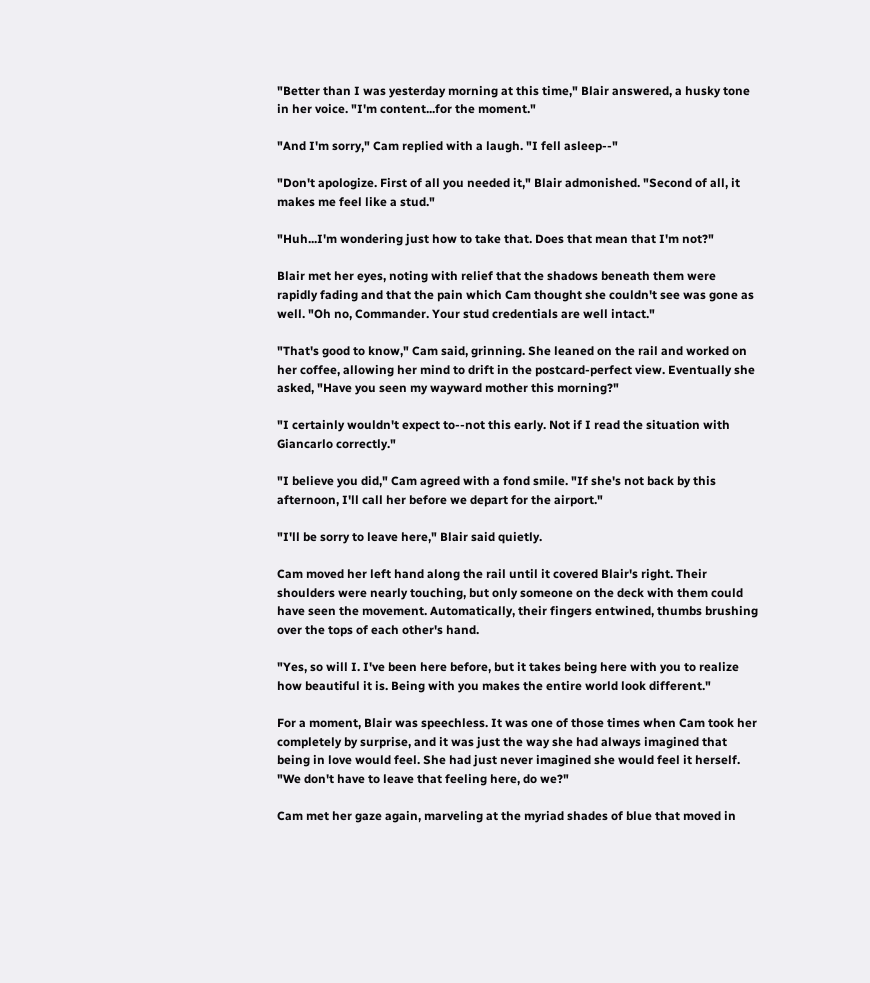"Better than I was yesterday morning at this time," Blair answered, a husky tone in her voice. "I'm content...for the moment."

"And I'm sorry," Cam replied with a laugh. "I fell asleep--"

"Don't apologize. First of all you needed it," Blair admonished. "Second of all, it makes me feel like a stud."

"Huh...I'm wondering just how to take that. Does that mean that I'm not?"

Blair met her eyes, noting with relief that the shadows beneath them were rapidly fading and that the pain which Cam thought she couldn't see was gone as well. "Oh no, Commander. Your stud credentials are well intact."

"That's good to know," Cam said, grinning. She leaned on the rail and worked on her coffee, allowing her mind to drift in the postcard-perfect view. Eventually she asked, "Have you seen my wayward mother this morning?"

"I certainly wouldn't expect to--not this early. Not if I read the situation with Giancarlo correctly."

"I believe you did," Cam agreed with a fond smile. "If she's not back by this afternoon, I'll call her before we depart for the airport."

"I'll be sorry to leave here," Blair said quietly.

Cam moved her left hand along the rail until it covered Blair's right. Their shoulders were nearly touching, but only someone on the deck with them could have seen the movement. Automatically, their fingers entwined, thumbs brushing over the tops of each other's hand.

"Yes, so will I. I've been here before, but it takes being here with you to realize how beautiful it is. Being with you makes the entire world look different."

For a moment, Blair was speechless. It was one of those times when Cam took her completely by surprise, and it was just the way she had always imagined that being in love would feel. She had just never imagined she would feel it herself. "We don't have to leave that feeling here, do we?"

Cam met her gaze again, marveling at the myriad shades of blue that moved in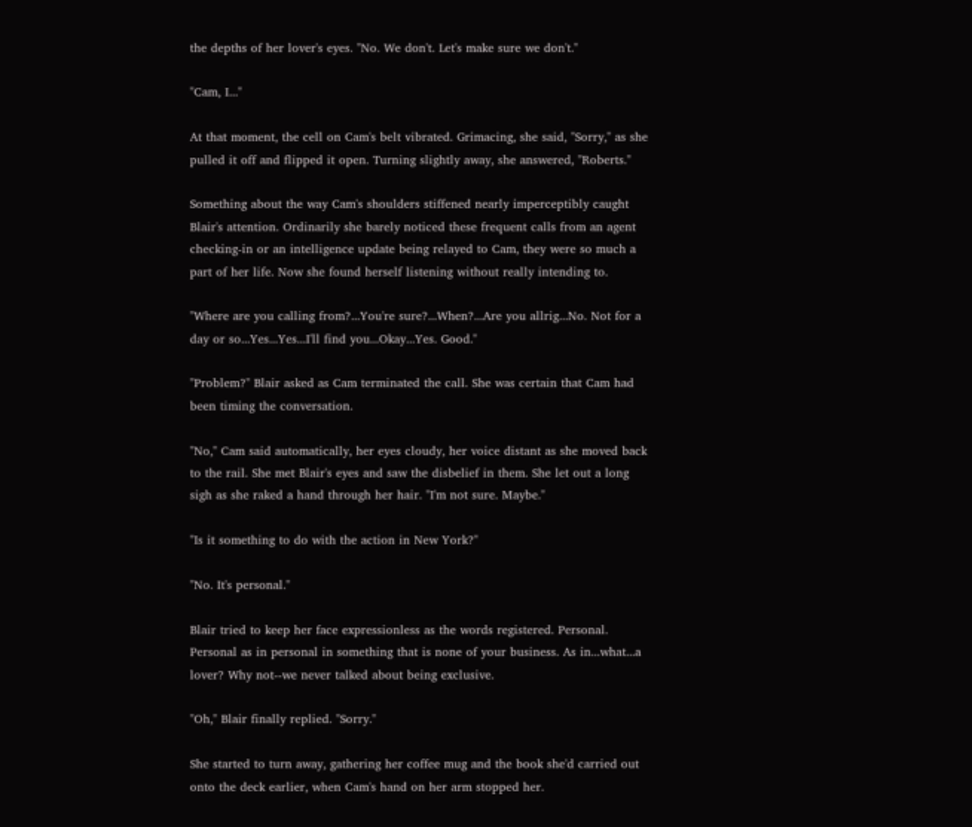the depths of her lover's eyes. "No. We don't. Let's make sure we don't."

"Cam, I..."

At that moment, the cell on Cam's belt vibrated. Grimacing, she said, "Sorry," as she pulled it off and flipped it open. Turning slightly away, she answered, "Roberts."

Something about the way Cam's shoulders stiffened nearly imperceptibly caught Blair's attention. Ordinarily she barely noticed these frequent calls from an agent checking-in or an intelligence update being relayed to Cam, they were so much a part of her life. Now she found herself listening without really intending to.

"Where are you calling from?...You're sure?...When?...Are you allrig...No. Not for a day or so...Yes...Yes...I'll find you...Okay...Yes. Good."

"Problem?" Blair asked as Cam terminated the call. She was certain that Cam had been timing the conversation.

"No," Cam said automatically, her eyes cloudy, her voice distant as she moved back to the rail. She met Blair's eyes and saw the disbelief in them. She let out a long sigh as she raked a hand through her hair. "I'm not sure. Maybe."

"Is it something to do with the action in New York?"

"No. It's personal."

Blair tried to keep her face expressionless as the words registered. Personal. Personal as in personal in something that is none of your business. As in...what...a lover? Why not--we never talked about being exclusive.

"Oh," Blair finally replied. "Sorry."

She started to turn away, gathering her coffee mug and the book she'd carried out onto the deck earlier, when Cam's hand on her arm stopped her.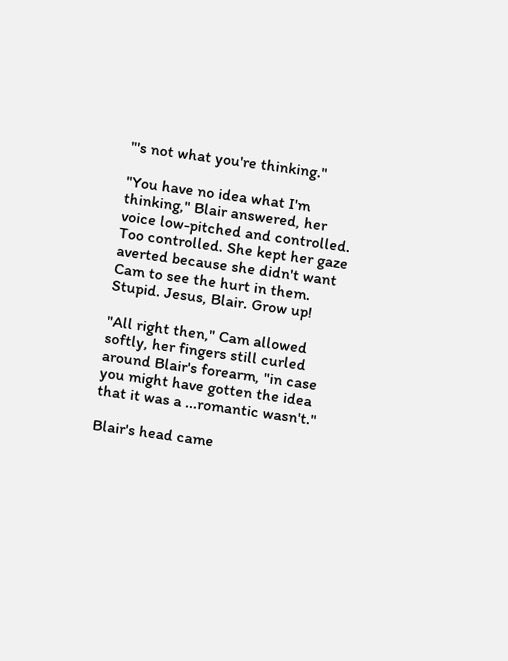"'s not what you're thinking."

"You have no idea what I'm thinking," Blair answered, her voice low-pitched and controlled. Too controlled. She kept her gaze averted because she didn't want Cam to see the hurt in them. Stupid. Jesus, Blair. Grow up!

"All right then," Cam allowed softly, her fingers still curled around Blair's forearm, "in case you might have gotten the idea that it was a ...romantic wasn't."

Blair's head came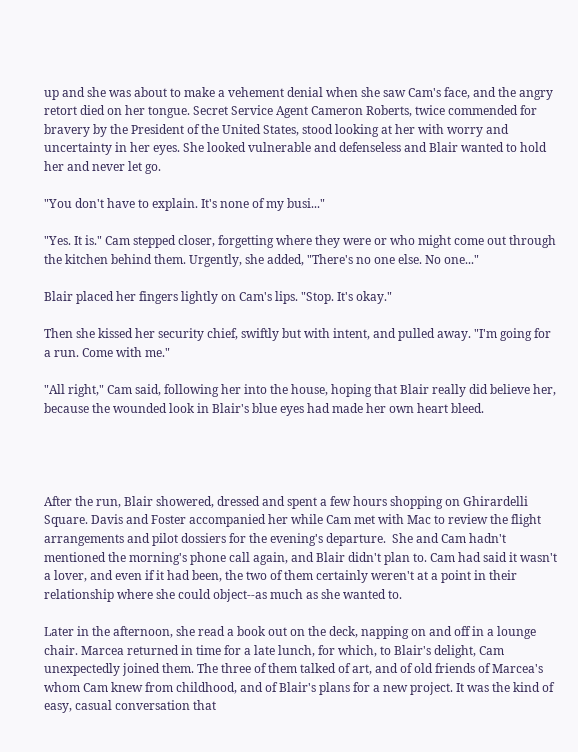up and she was about to make a vehement denial when she saw Cam's face, and the angry retort died on her tongue. Secret Service Agent Cameron Roberts, twice commended for bravery by the President of the United States, stood looking at her with worry and uncertainty in her eyes. She looked vulnerable and defenseless and Blair wanted to hold her and never let go.

"You don't have to explain. It's none of my busi..."

"Yes. It is." Cam stepped closer, forgetting where they were or who might come out through the kitchen behind them. Urgently, she added, "There's no one else. No one..."

Blair placed her fingers lightly on Cam's lips. "Stop. It's okay."

Then she kissed her security chief, swiftly but with intent, and pulled away. "I'm going for a run. Come with me."

"All right," Cam said, following her into the house, hoping that Blair really did believe her, because the wounded look in Blair's blue eyes had made her own heart bleed.




After the run, Blair showered, dressed and spent a few hours shopping on Ghirardelli Square. Davis and Foster accompanied her while Cam met with Mac to review the flight arrangements and pilot dossiers for the evening's departure.  She and Cam hadn't mentioned the morning's phone call again, and Blair didn't plan to. Cam had said it wasn't a lover, and even if it had been, the two of them certainly weren't at a point in their relationship where she could object--as much as she wanted to.

Later in the afternoon, she read a book out on the deck, napping on and off in a lounge chair. Marcea returned in time for a late lunch, for which, to Blair's delight, Cam unexpectedly joined them. The three of them talked of art, and of old friends of Marcea's whom Cam knew from childhood, and of Blair's plans for a new project. It was the kind of easy, casual conversation that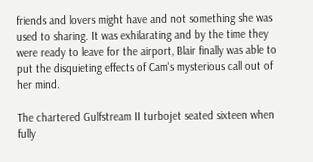friends and lovers might have and not something she was used to sharing. It was exhilarating and by the time they were ready to leave for the airport, Blair finally was able to put the disquieting effects of Cam's mysterious call out of her mind.

The chartered Gulfstream II turbojet seated sixteen when fully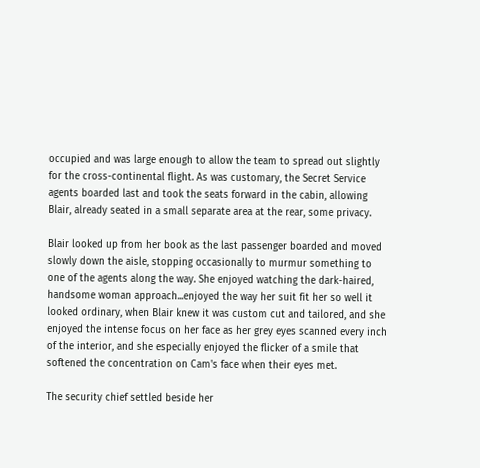occupied and was large enough to allow the team to spread out slightly for the cross-continental flight. As was customary, the Secret Service agents boarded last and took the seats forward in the cabin, allowing Blair, already seated in a small separate area at the rear, some privacy.

Blair looked up from her book as the last passenger boarded and moved slowly down the aisle, stopping occasionally to murmur something to one of the agents along the way. She enjoyed watching the dark-haired, handsome woman approach...enjoyed the way her suit fit her so well it looked ordinary, when Blair knew it was custom cut and tailored, and she enjoyed the intense focus on her face as her grey eyes scanned every inch of the interior, and she especially enjoyed the flicker of a smile that softened the concentration on Cam's face when their eyes met.

The security chief settled beside her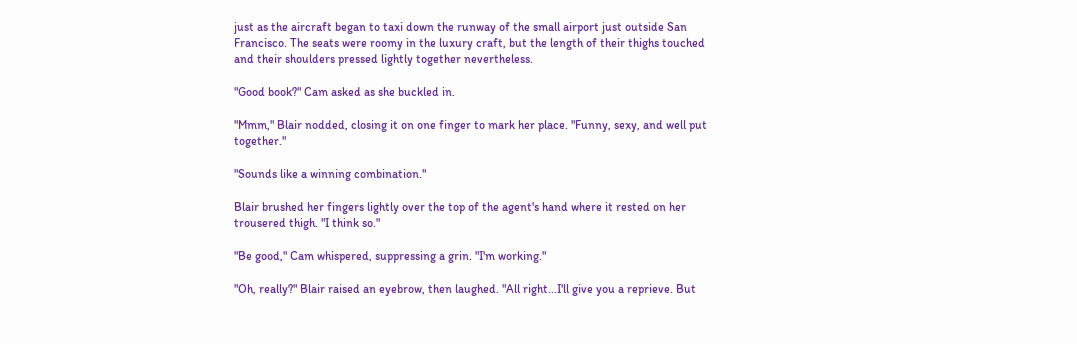just as the aircraft began to taxi down the runway of the small airport just outside San Francisco. The seats were roomy in the luxury craft, but the length of their thighs touched and their shoulders pressed lightly together nevertheless.

"Good book?" Cam asked as she buckled in.

"Mmm," Blair nodded, closing it on one finger to mark her place. "Funny, sexy, and well put together."

"Sounds like a winning combination."

Blair brushed her fingers lightly over the top of the agent's hand where it rested on her trousered thigh. "I think so."

"Be good," Cam whispered, suppressing a grin. "I'm working."

"Oh, really?" Blair raised an eyebrow, then laughed. "All right...I'll give you a reprieve. But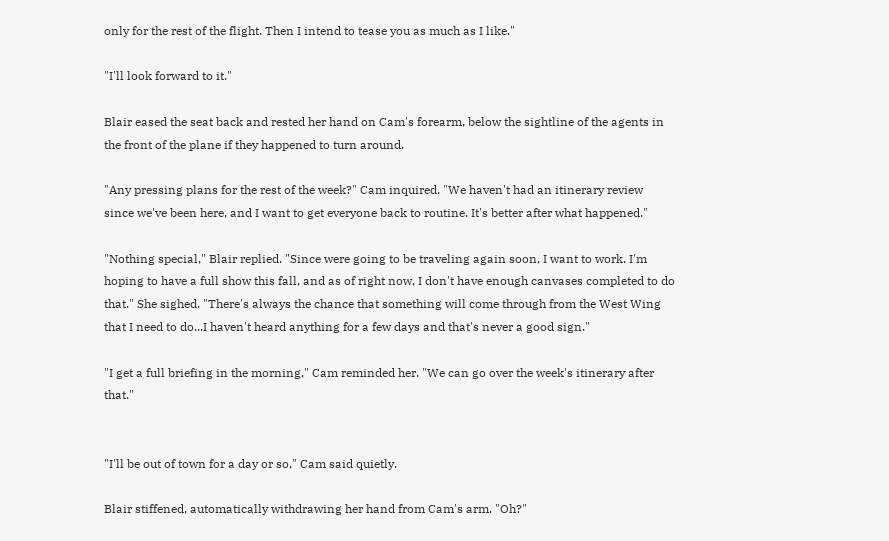only for the rest of the flight. Then I intend to tease you as much as I like."

"I'll look forward to it."

Blair eased the seat back and rested her hand on Cam's forearm, below the sightline of the agents in the front of the plane if they happened to turn around.

"Any pressing plans for the rest of the week?" Cam inquired. "We haven't had an itinerary review since we've been here, and I want to get everyone back to routine. It's better after what happened."

"Nothing special," Blair replied. "Since were going to be traveling again soon, I want to work. I'm hoping to have a full show this fall, and as of right now, I don't have enough canvases completed to do that." She sighed. "There's always the chance that something will come through from the West Wing that I need to do...I haven't heard anything for a few days and that's never a good sign."

"I get a full briefing in the morning," Cam reminded her. "We can go over the week's itinerary after that."


"I'll be out of town for a day or so," Cam said quietly.

Blair stiffened, automatically withdrawing her hand from Cam's arm. "Oh?"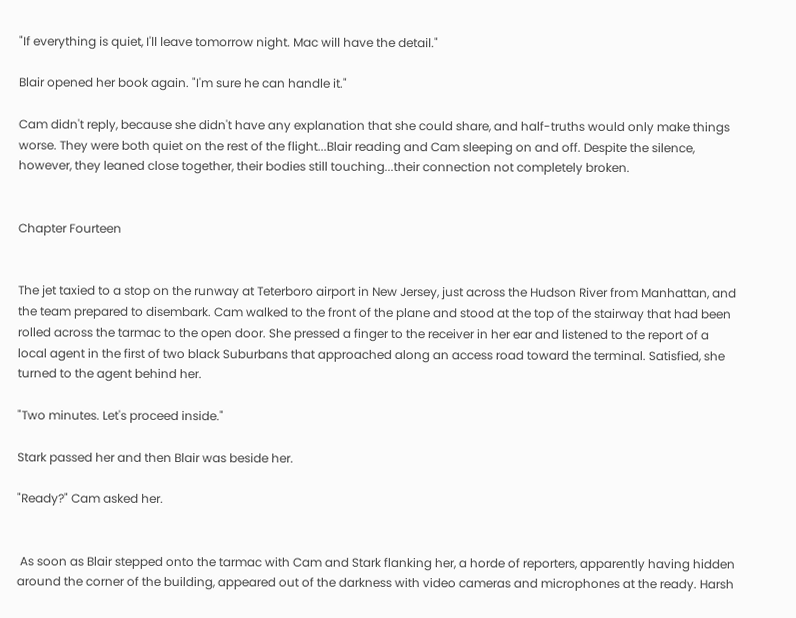"If everything is quiet, I'll leave tomorrow night. Mac will have the detail."

Blair opened her book again. "I'm sure he can handle it."

Cam didn't reply, because she didn't have any explanation that she could share, and half-truths would only make things worse. They were both quiet on the rest of the flight...Blair reading and Cam sleeping on and off. Despite the silence, however, they leaned close together, their bodies still touching...their connection not completely broken.


Chapter Fourteen


The jet taxied to a stop on the runway at Teterboro airport in New Jersey, just across the Hudson River from Manhattan, and the team prepared to disembark. Cam walked to the front of the plane and stood at the top of the stairway that had been rolled across the tarmac to the open door. She pressed a finger to the receiver in her ear and listened to the report of a local agent in the first of two black Suburbans that approached along an access road toward the terminal. Satisfied, she turned to the agent behind her.

"Two minutes. Let's proceed inside."

Stark passed her and then Blair was beside her.

"Ready?" Cam asked her.


 As soon as Blair stepped onto the tarmac with Cam and Stark flanking her, a horde of reporters, apparently having hidden around the corner of the building, appeared out of the darkness with video cameras and microphones at the ready. Harsh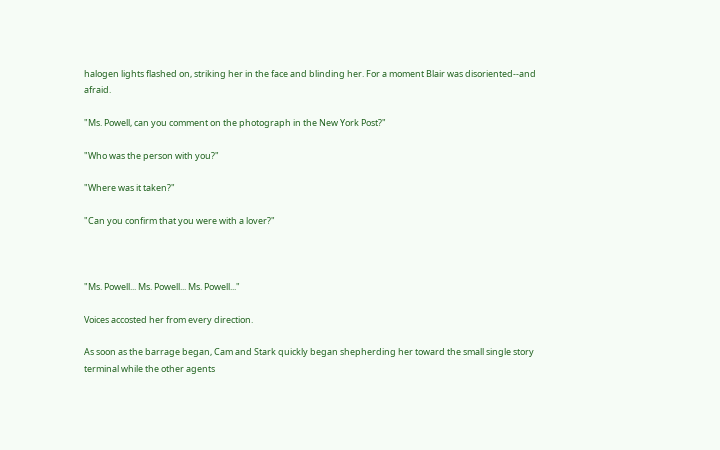halogen lights flashed on, striking her in the face and blinding her. For a moment Blair was disoriented--and afraid.

"Ms. Powell, can you comment on the photograph in the New York Post?"

"Who was the person with you?"

"Where was it taken?"

"Can you confirm that you were with a lover?"



"Ms. Powell... Ms. Powell... Ms. Powell..."

Voices accosted her from every direction.

As soon as the barrage began, Cam and Stark quickly began shepherding her toward the small single story terminal while the other agents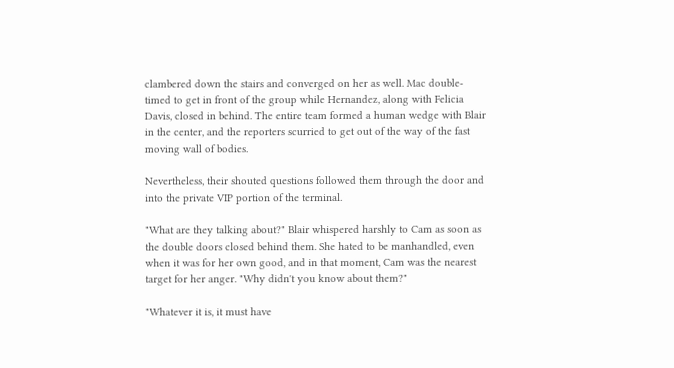clambered down the stairs and converged on her as well. Mac double-timed to get in front of the group while Hernandez, along with Felicia Davis, closed in behind. The entire team formed a human wedge with Blair in the center, and the reporters scurried to get out of the way of the fast moving wall of bodies.

Nevertheless, their shouted questions followed them through the door and into the private VIP portion of the terminal.

"What are they talking about?" Blair whispered harshly to Cam as soon as the double doors closed behind them. She hated to be manhandled, even when it was for her own good, and in that moment, Cam was the nearest target for her anger. "Why didn't you know about them?"

"Whatever it is, it must have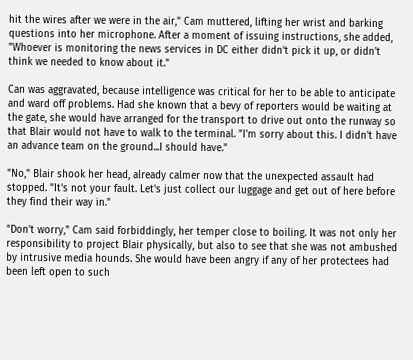hit the wires after we were in the air," Cam muttered, lifting her wrist and barking questions into her microphone. After a moment of issuing instructions, she added, "Whoever is monitoring the news services in DC either didn't pick it up, or didn't think we needed to know about it."

Can was aggravated, because intelligence was critical for her to be able to anticipate and ward off problems. Had she known that a bevy of reporters would be waiting at the gate, she would have arranged for the transport to drive out onto the runway so that Blair would not have to walk to the terminal. "I'm sorry about this. I didn't have an advance team on the ground...I should have."

"No," Blair shook her head, already calmer now that the unexpected assault had stopped. "It's not your fault. Let's just collect our luggage and get out of here before they find their way in."

"Don't worry," Cam said forbiddingly, her temper close to boiling. It was not only her responsibility to project Blair physically, but also to see that she was not ambushed by intrusive media hounds. She would have been angry if any of her protectees had been left open to such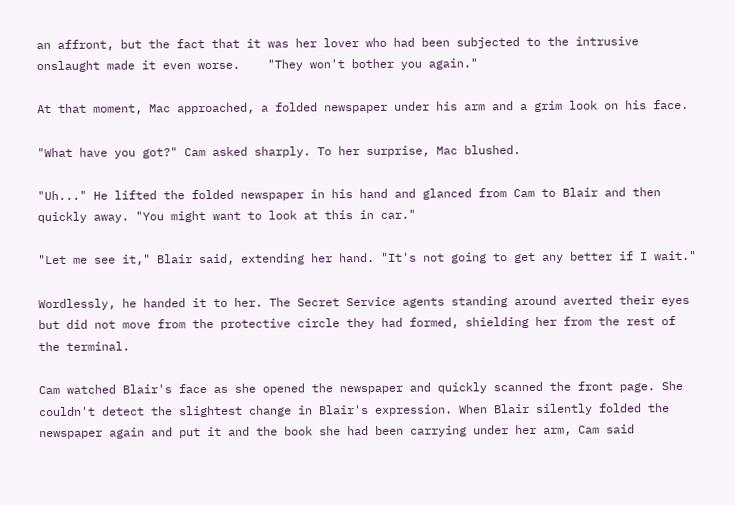an affront, but the fact that it was her lover who had been subjected to the intrusive onslaught made it even worse.    "They won't bother you again."

At that moment, Mac approached, a folded newspaper under his arm and a grim look on his face.

"What have you got?" Cam asked sharply. To her surprise, Mac blushed.

"Uh..." He lifted the folded newspaper in his hand and glanced from Cam to Blair and then quickly away. "You might want to look at this in car."

"Let me see it," Blair said, extending her hand. "It's not going to get any better if I wait."

Wordlessly, he handed it to her. The Secret Service agents standing around averted their eyes but did not move from the protective circle they had formed, shielding her from the rest of the terminal.

Cam watched Blair's face as she opened the newspaper and quickly scanned the front page. She couldn't detect the slightest change in Blair's expression. When Blair silently folded the newspaper again and put it and the book she had been carrying under her arm, Cam said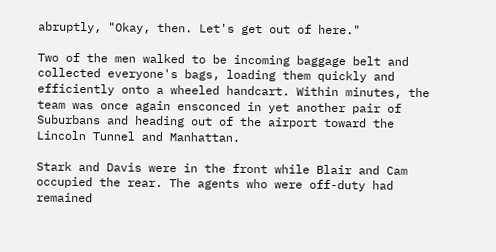abruptly, "Okay, then. Let's get out of here."

Two of the men walked to be incoming baggage belt and collected everyone's bags, loading them quickly and efficiently onto a wheeled handcart. Within minutes, the team was once again ensconced in yet another pair of Suburbans and heading out of the airport toward the Lincoln Tunnel and Manhattan.

Stark and Davis were in the front while Blair and Cam occupied the rear. The agents who were off-duty had remained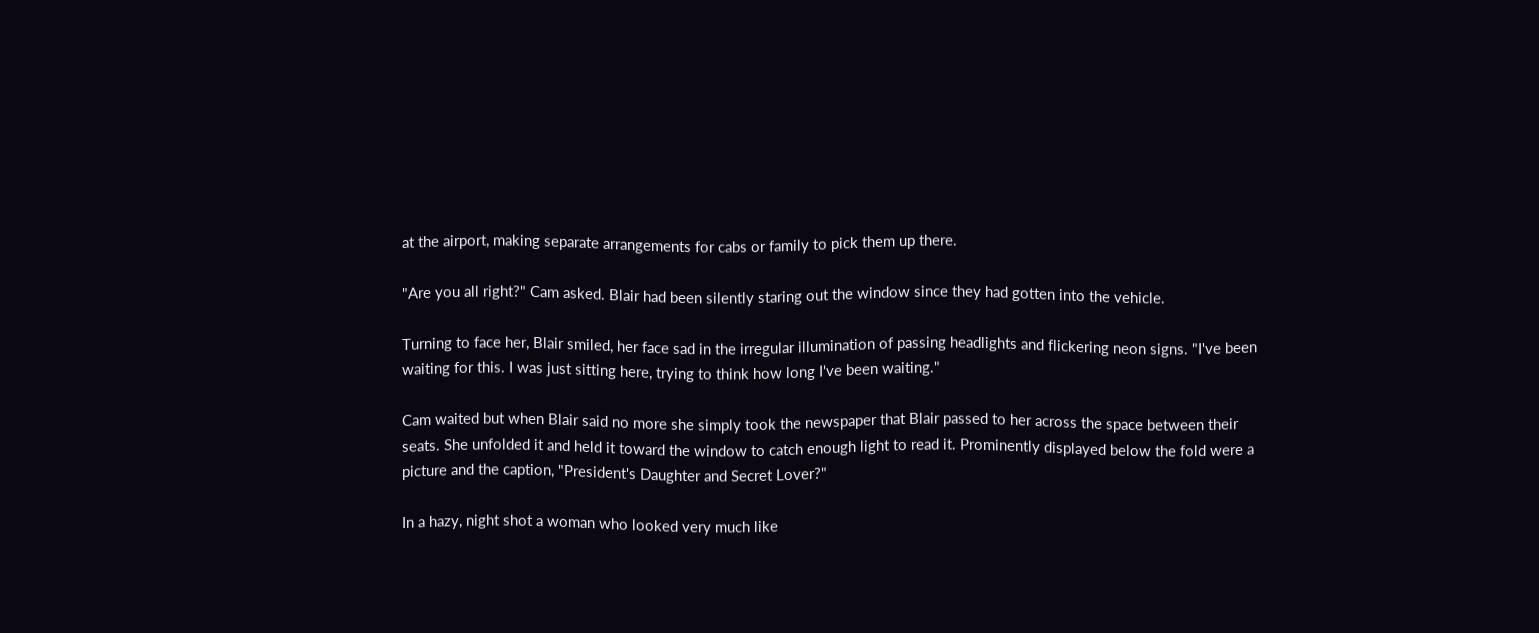at the airport, making separate arrangements for cabs or family to pick them up there.

"Are you all right?" Cam asked. Blair had been silently staring out the window since they had gotten into the vehicle.

Turning to face her, Blair smiled, her face sad in the irregular illumination of passing headlights and flickering neon signs. "I've been waiting for this. I was just sitting here, trying to think how long I've been waiting."

Cam waited but when Blair said no more she simply took the newspaper that Blair passed to her across the space between their seats. She unfolded it and held it toward the window to catch enough light to read it. Prominently displayed below the fold were a picture and the caption, "President's Daughter and Secret Lover?"

In a hazy, night shot a woman who looked very much like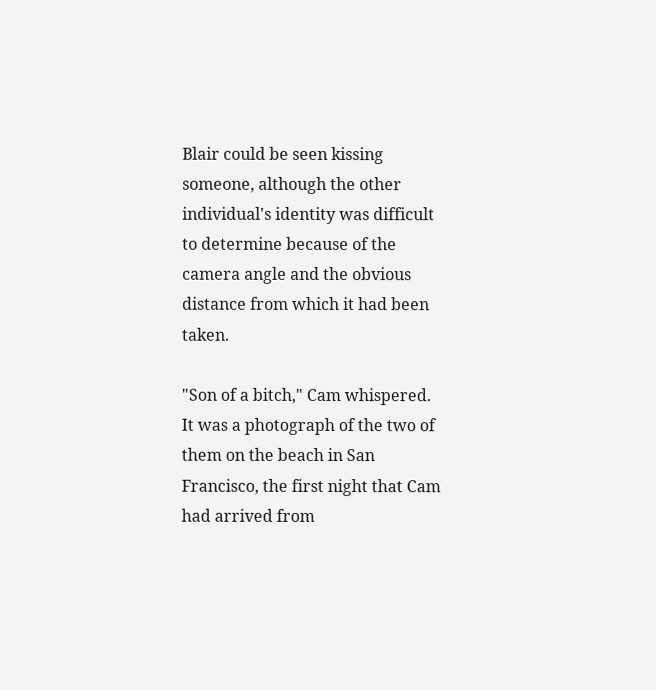Blair could be seen kissing someone, although the other individual's identity was difficult to determine because of the camera angle and the obvious distance from which it had been taken.

"Son of a bitch," Cam whispered. It was a photograph of the two of them on the beach in San Francisco, the first night that Cam had arrived from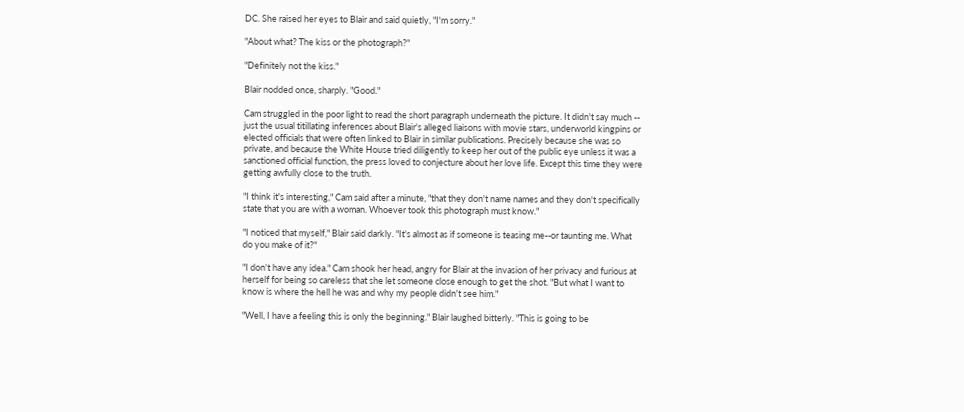DC. She raised her eyes to Blair and said quietly, "I'm sorry."

"About what? The kiss or the photograph?"

"Definitely not the kiss."

Blair nodded once, sharply. "Good."

Cam struggled in the poor light to read the short paragraph underneath the picture. It didn't say much -- just the usual titillating inferences about Blair's alleged liaisons with movie stars, underworld kingpins or elected officials that were often linked to Blair in similar publications. Precisely because she was so private, and because the White House tried diligently to keep her out of the public eye unless it was a sanctioned official function, the press loved to conjecture about her love life. Except this time they were getting awfully close to the truth.

"I think it's interesting," Cam said after a minute, "that they don't name names and they don't specifically state that you are with a woman. Whoever took this photograph must know."

"I noticed that myself," Blair said darkly. "It's almost as if someone is teasing me--or taunting me. What do you make of it?"

"I don't have any idea." Cam shook her head, angry for Blair at the invasion of her privacy and furious at herself for being so careless that she let someone close enough to get the shot. "But what I want to know is where the hell he was and why my people didn't see him."

"Well, I have a feeling this is only the beginning." Blair laughed bitterly. "This is going to be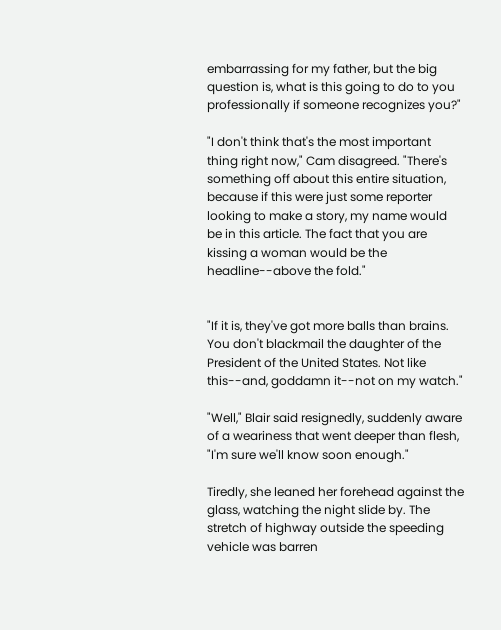embarrassing for my father, but the big question is, what is this going to do to you professionally if someone recognizes you?"

"I don't think that's the most important thing right now," Cam disagreed. "There's something off about this entire situation, because if this were just some reporter looking to make a story, my name would be in this article. The fact that you are kissing a woman would be the headline--above the fold."


"If it is, they've got more balls than brains. You don't blackmail the daughter of the President of the United States. Not like this--and, goddamn it--not on my watch."

"Well," Blair said resignedly, suddenly aware of a weariness that went deeper than flesh, "I'm sure we'll know soon enough."

Tiredly, she leaned her forehead against the glass, watching the night slide by. The stretch of highway outside the speeding vehicle was barren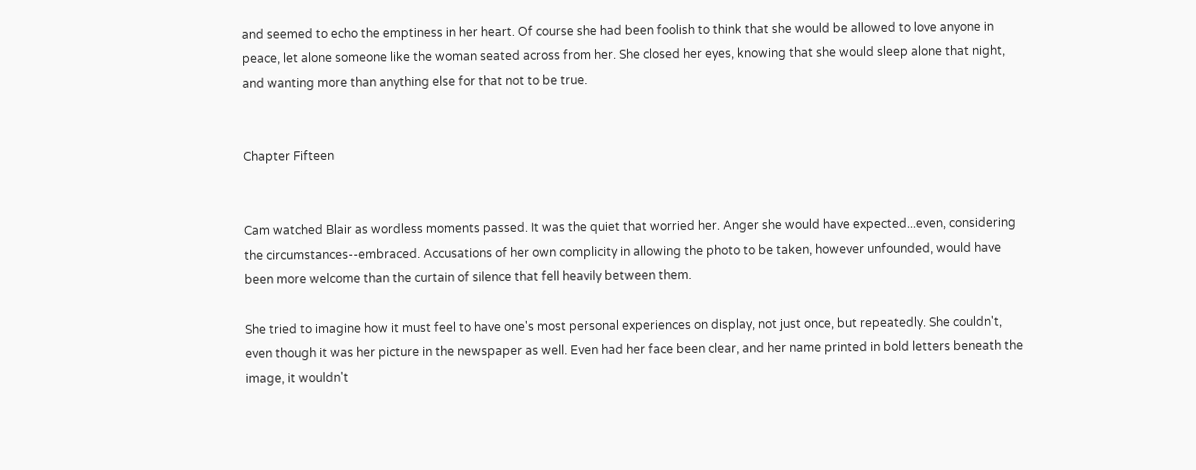and seemed to echo the emptiness in her heart. Of course she had been foolish to think that she would be allowed to love anyone in peace, let alone someone like the woman seated across from her. She closed her eyes, knowing that she would sleep alone that night, and wanting more than anything else for that not to be true.


Chapter Fifteen


Cam watched Blair as wordless moments passed. It was the quiet that worried her. Anger she would have expected...even, considering the circumstances--embraced. Accusations of her own complicity in allowing the photo to be taken, however unfounded, would have been more welcome than the curtain of silence that fell heavily between them.

She tried to imagine how it must feel to have one's most personal experiences on display, not just once, but repeatedly. She couldn't, even though it was her picture in the newspaper as well. Even had her face been clear, and her name printed in bold letters beneath the image, it wouldn't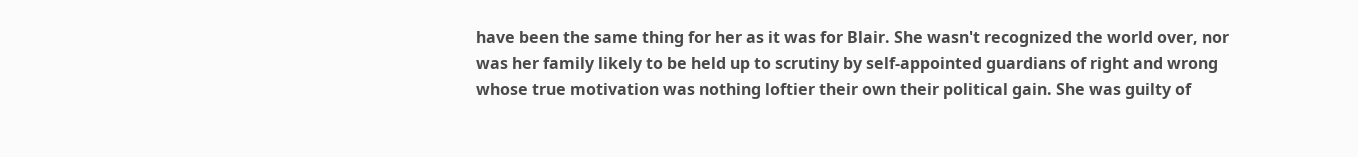have been the same thing for her as it was for Blair. She wasn't recognized the world over, nor was her family likely to be held up to scrutiny by self-appointed guardians of right and wrong whose true motivation was nothing loftier their own their political gain. She was guilty of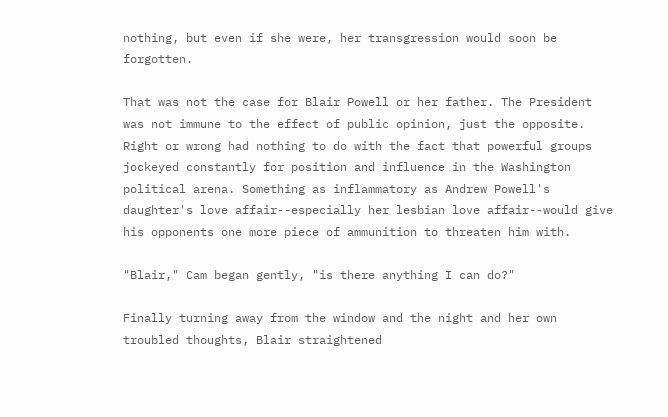nothing, but even if she were, her transgression would soon be forgotten.

That was not the case for Blair Powell or her father. The President was not immune to the effect of public opinion, just the opposite. Right or wrong had nothing to do with the fact that powerful groups jockeyed constantly for position and influence in the Washington political arena. Something as inflammatory as Andrew Powell's daughter's love affair--especially her lesbian love affair--would give his opponents one more piece of ammunition to threaten him with.

"Blair," Cam began gently, "is there anything I can do?"

Finally turning away from the window and the night and her own troubled thoughts, Blair straightened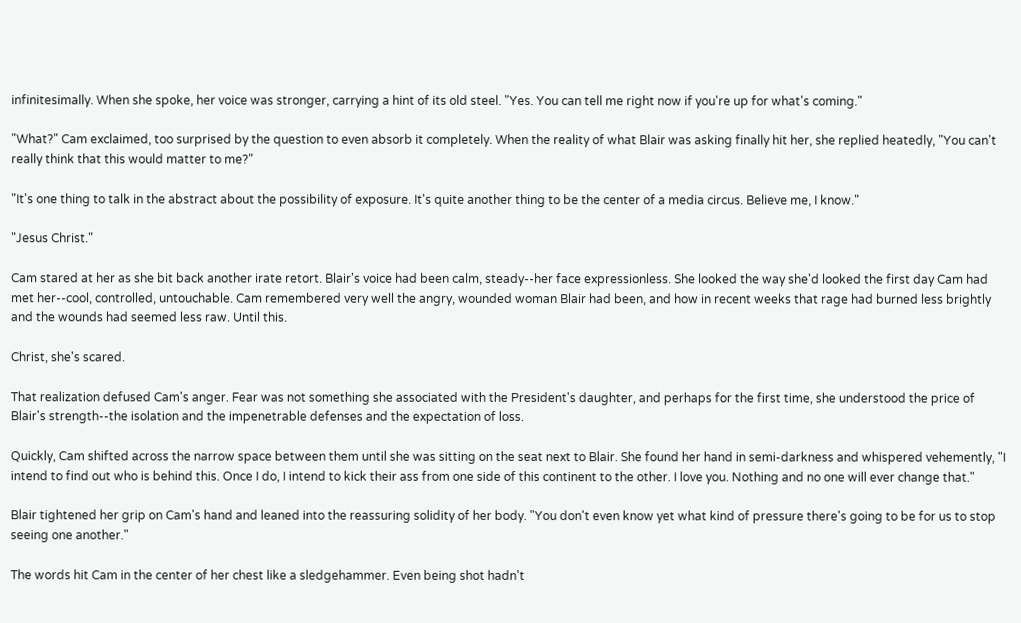infinitesimally. When she spoke, her voice was stronger, carrying a hint of its old steel. "Yes. You can tell me right now if you're up for what's coming."

"What?" Cam exclaimed, too surprised by the question to even absorb it completely. When the reality of what Blair was asking finally hit her, she replied heatedly, "You can't really think that this would matter to me?"

"It's one thing to talk in the abstract about the possibility of exposure. It's quite another thing to be the center of a media circus. Believe me, I know."

"Jesus Christ."

Cam stared at her as she bit back another irate retort. Blair's voice had been calm, steady--her face expressionless. She looked the way she'd looked the first day Cam had met her--cool, controlled, untouchable. Cam remembered very well the angry, wounded woman Blair had been, and how in recent weeks that rage had burned less brightly and the wounds had seemed less raw. Until this.

Christ, she's scared.

That realization defused Cam's anger. Fear was not something she associated with the President's daughter, and perhaps for the first time, she understood the price of Blair's strength--the isolation and the impenetrable defenses and the expectation of loss.

Quickly, Cam shifted across the narrow space between them until she was sitting on the seat next to Blair. She found her hand in semi-darkness and whispered vehemently, "I intend to find out who is behind this. Once I do, I intend to kick their ass from one side of this continent to the other. I love you. Nothing and no one will ever change that."

Blair tightened her grip on Cam's hand and leaned into the reassuring solidity of her body. "You don't even know yet what kind of pressure there's going to be for us to stop seeing one another."

The words hit Cam in the center of her chest like a sledgehammer. Even being shot hadn't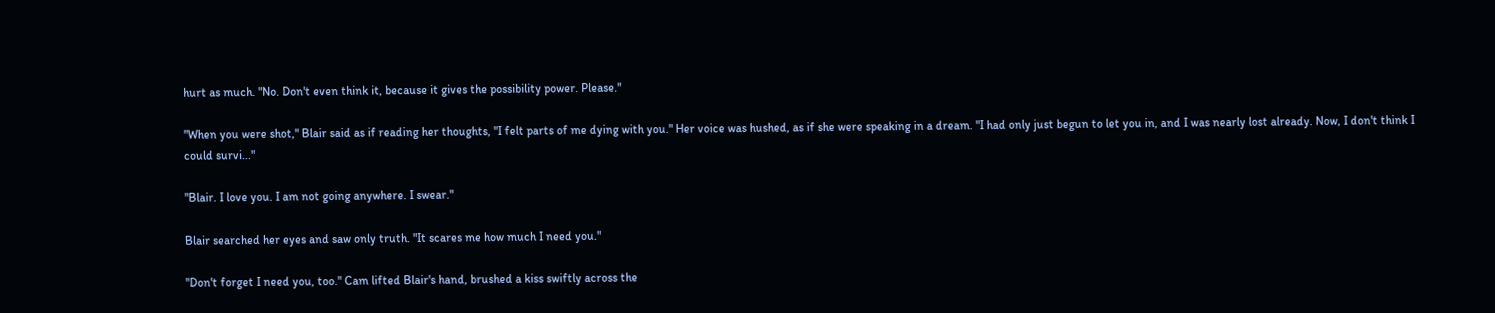hurt as much. "No. Don't even think it, because it gives the possibility power. Please."

"When you were shot," Blair said as if reading her thoughts, "I felt parts of me dying with you." Her voice was hushed, as if she were speaking in a dream. "I had only just begun to let you in, and I was nearly lost already. Now, I don't think I could survi..."

"Blair. I love you. I am not going anywhere. I swear."

Blair searched her eyes and saw only truth. "It scares me how much I need you."

"Don't forget I need you, too." Cam lifted Blair's hand, brushed a kiss swiftly across the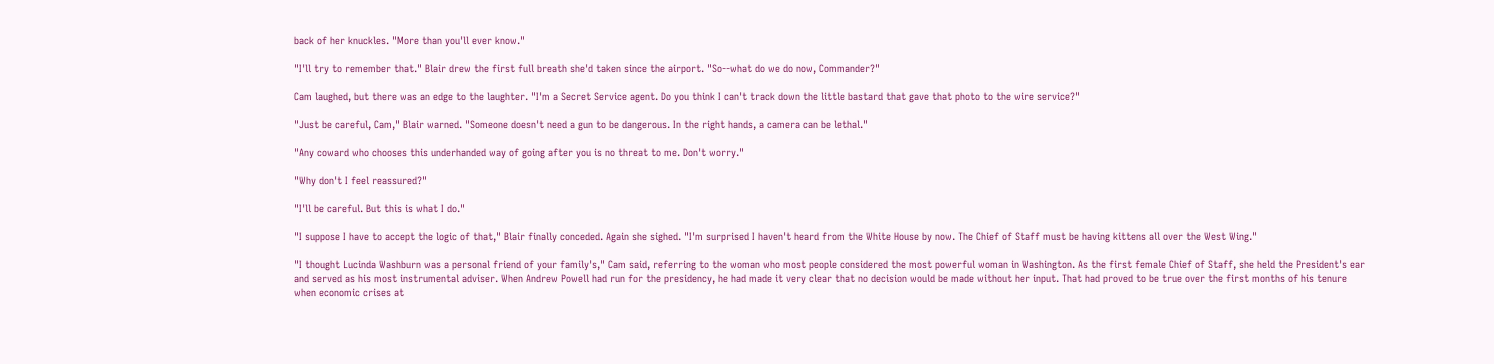back of her knuckles. "More than you'll ever know."

"I'll try to remember that." Blair drew the first full breath she'd taken since the airport. "So--what do we do now, Commander?"

Cam laughed, but there was an edge to the laughter. "I'm a Secret Service agent. Do you think I can't track down the little bastard that gave that photo to the wire service?"

"Just be careful, Cam," Blair warned. "Someone doesn't need a gun to be dangerous. In the right hands, a camera can be lethal."

"Any coward who chooses this underhanded way of going after you is no threat to me. Don't worry."

"Why don't I feel reassured?"

"I'll be careful. But this is what I do."

"I suppose I have to accept the logic of that," Blair finally conceded. Again she sighed. "I'm surprised I haven't heard from the White House by now. The Chief of Staff must be having kittens all over the West Wing."

"I thought Lucinda Washburn was a personal friend of your family's," Cam said, referring to the woman who most people considered the most powerful woman in Washington. As the first female Chief of Staff, she held the President's ear and served as his most instrumental adviser. When Andrew Powell had run for the presidency, he had made it very clear that no decision would be made without her input. That had proved to be true over the first months of his tenure when economic crises at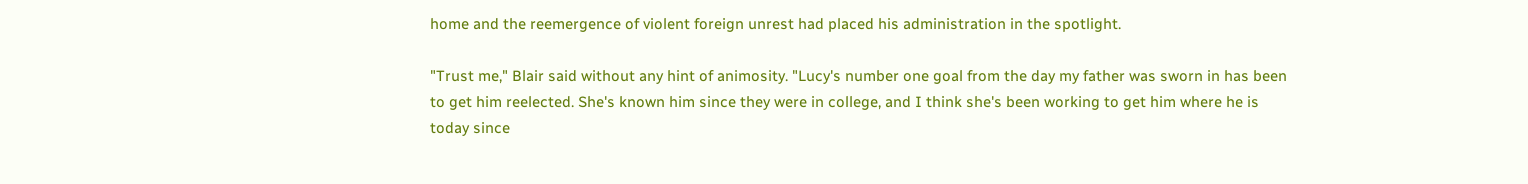home and the reemergence of violent foreign unrest had placed his administration in the spotlight.

"Trust me," Blair said without any hint of animosity. "Lucy's number one goal from the day my father was sworn in has been to get him reelected. She's known him since they were in college, and I think she's been working to get him where he is today since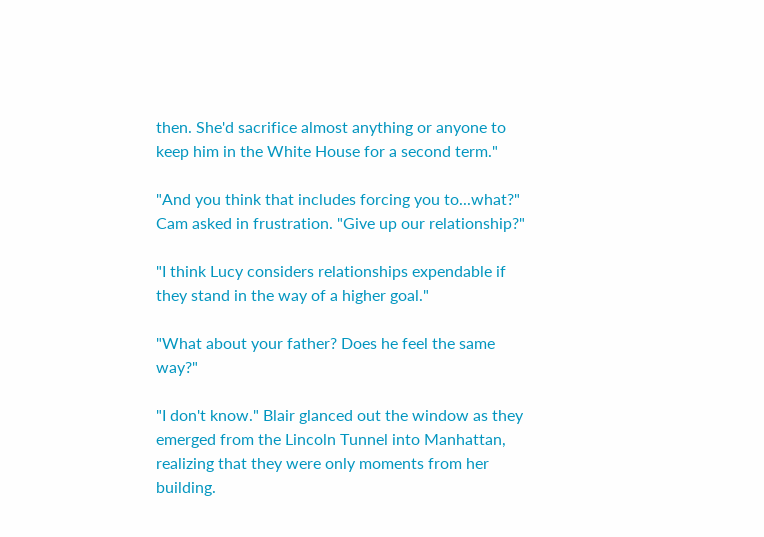then. She'd sacrifice almost anything or anyone to keep him in the White House for a second term."

"And you think that includes forcing you to...what?" Cam asked in frustration. "Give up our relationship?"

"I think Lucy considers relationships expendable if they stand in the way of a higher goal."

"What about your father? Does he feel the same way?"

"I don't know." Blair glanced out the window as they emerged from the Lincoln Tunnel into Manhattan, realizing that they were only moments from her building.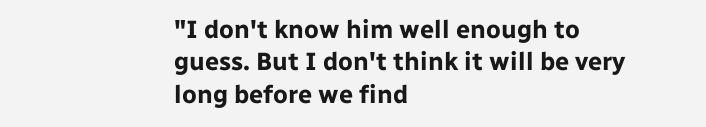"I don't know him well enough to guess. But I don't think it will be very long before we find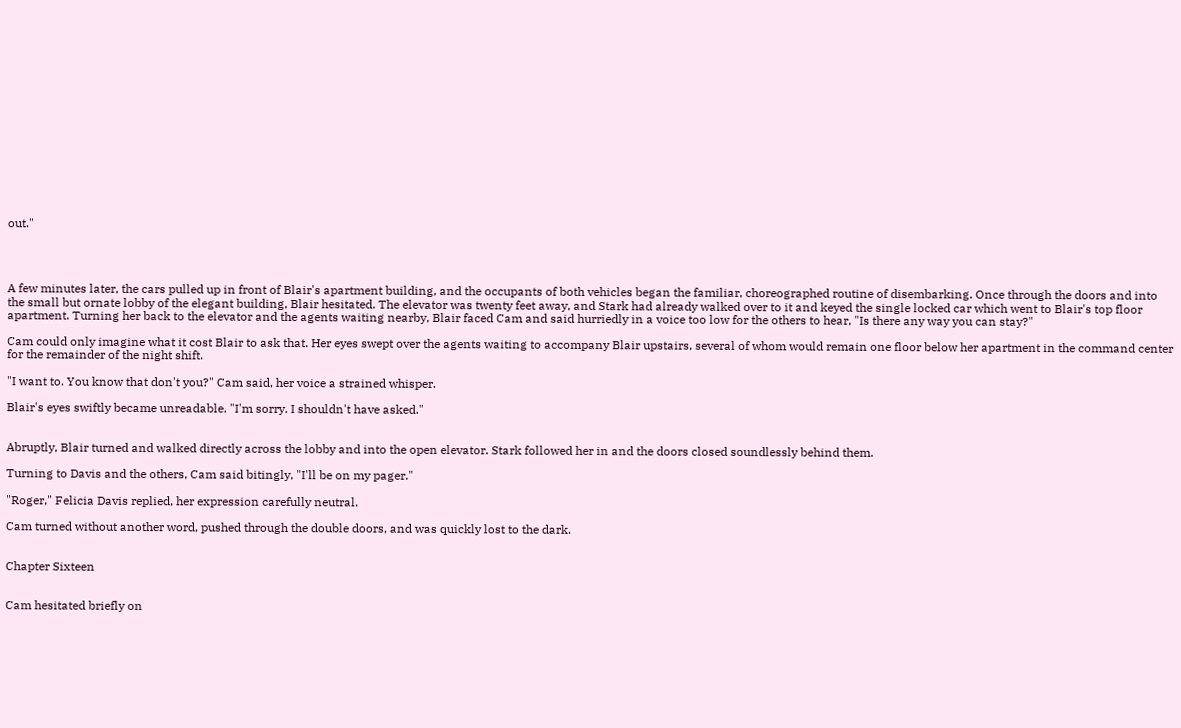out."




A few minutes later, the cars pulled up in front of Blair's apartment building, and the occupants of both vehicles began the familiar, choreographed routine of disembarking. Once through the doors and into the small but ornate lobby of the elegant building, Blair hesitated. The elevator was twenty feet away, and Stark had already walked over to it and keyed the single locked car which went to Blair's top floor apartment. Turning her back to the elevator and the agents waiting nearby, Blair faced Cam and said hurriedly in a voice too low for the others to hear, "Is there any way you can stay?"

Cam could only imagine what it cost Blair to ask that. Her eyes swept over the agents waiting to accompany Blair upstairs, several of whom would remain one floor below her apartment in the command center for the remainder of the night shift.

"I want to. You know that don't you?" Cam said, her voice a strained whisper.

Blair's eyes swiftly became unreadable. "I'm sorry. I shouldn't have asked."


Abruptly, Blair turned and walked directly across the lobby and into the open elevator. Stark followed her in and the doors closed soundlessly behind them.

Turning to Davis and the others, Cam said bitingly, "I'll be on my pager."

"Roger," Felicia Davis replied, her expression carefully neutral.

Cam turned without another word, pushed through the double doors, and was quickly lost to the dark.


Chapter Sixteen


Cam hesitated briefly on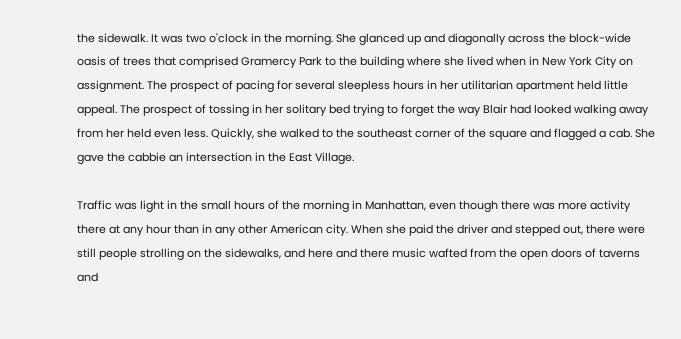the sidewalk. It was two o'clock in the morning. She glanced up and diagonally across the block-wide oasis of trees that comprised Gramercy Park to the building where she lived when in New York City on assignment. The prospect of pacing for several sleepless hours in her utilitarian apartment held little appeal. The prospect of tossing in her solitary bed trying to forget the way Blair had looked walking away from her held even less. Quickly, she walked to the southeast corner of the square and flagged a cab. She gave the cabbie an intersection in the East Village.

Traffic was light in the small hours of the morning in Manhattan, even though there was more activity there at any hour than in any other American city. When she paid the driver and stepped out, there were still people strolling on the sidewalks, and here and there music wafted from the open doors of taverns and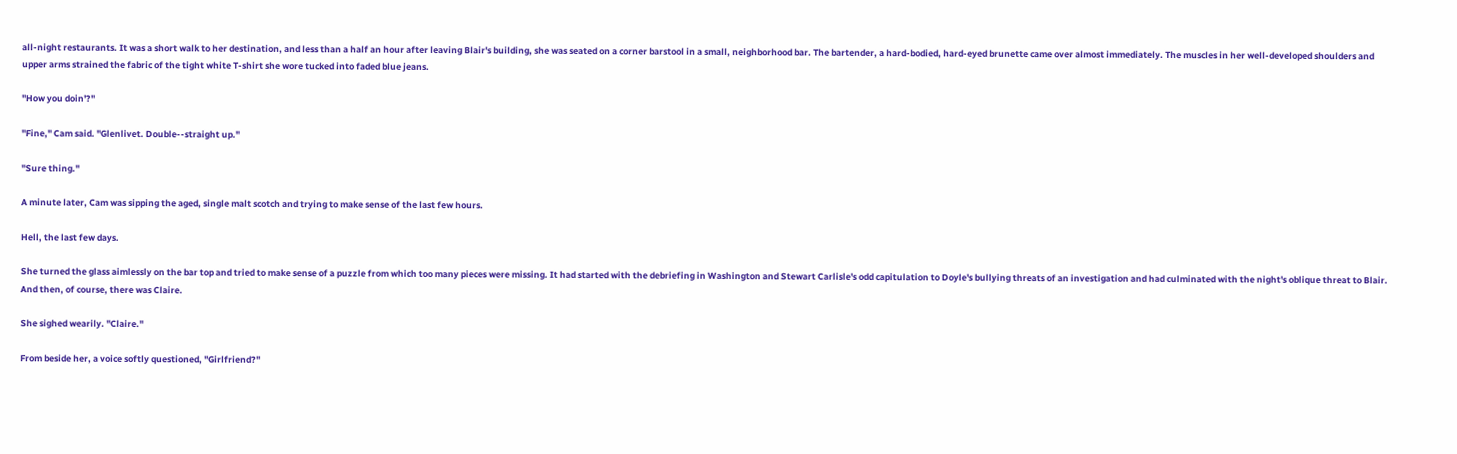all-night restaurants. It was a short walk to her destination, and less than a half an hour after leaving Blair's building, she was seated on a corner barstool in a small, neighborhood bar. The bartender, a hard-bodied, hard-eyed brunette came over almost immediately. The muscles in her well-developed shoulders and upper arms strained the fabric of the tight white T-shirt she wore tucked into faded blue jeans.

"How you doin'?"

"Fine," Cam said. "Glenlivet. Double--straight up."

"Sure thing."

A minute later, Cam was sipping the aged, single malt scotch and trying to make sense of the last few hours.

Hell, the last few days.

She turned the glass aimlessly on the bar top and tried to make sense of a puzzle from which too many pieces were missing. It had started with the debriefing in Washington and Stewart Carlisle's odd capitulation to Doyle's bullying threats of an investigation and had culminated with the night's oblique threat to Blair. And then, of course, there was Claire.

She sighed wearily. "Claire."

From beside her, a voice softly questioned, "Girlfriend?"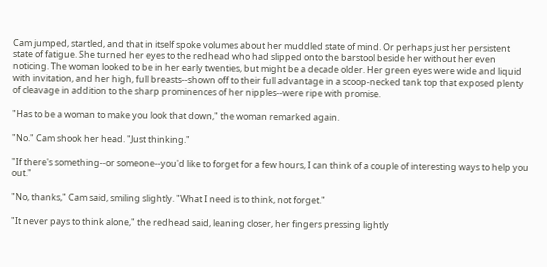Cam jumped, startled, and that in itself spoke volumes about her muddled state of mind. Or perhaps just her persistent state of fatigue. She turned her eyes to the redhead who had slipped onto the barstool beside her without her even noticing. The woman looked to be in her early twenties, but might be a decade older. Her green eyes were wide and liquid with invitation, and her high, full breasts--shown off to their full advantage in a scoop-necked tank top that exposed plenty of cleavage in addition to the sharp prominences of her nipples--were ripe with promise.

"Has to be a woman to make you look that down," the woman remarked again.

"No." Cam shook her head. "Just thinking."

"If there's something--or someone--you'd like to forget for a few hours, I can think of a couple of interesting ways to help you out."

"No, thanks," Cam said, smiling slightly. "What I need is to think, not forget."

"It never pays to think alone," the redhead said, leaning closer, her fingers pressing lightly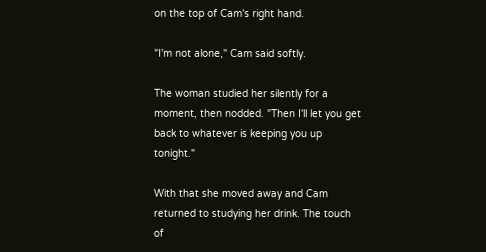on the top of Cam's right hand.

"I'm not alone," Cam said softly.

The woman studied her silently for a moment, then nodded. "Then I'll let you get back to whatever is keeping you up tonight."

With that she moved away and Cam returned to studying her drink. The touch of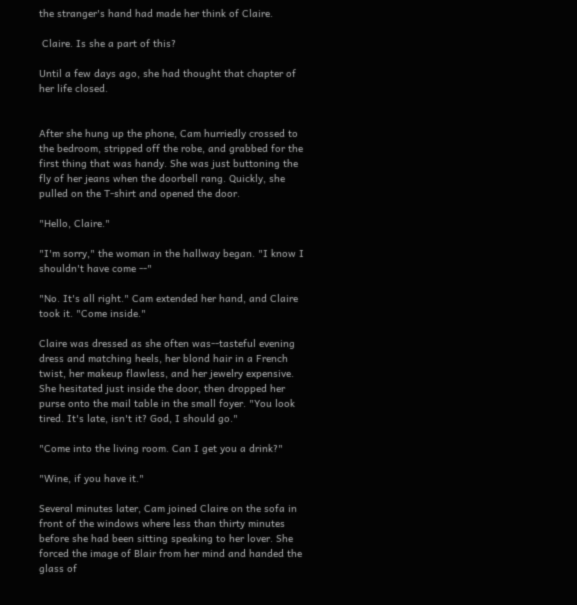the stranger's hand had made her think of Claire.

 Claire. Is she a part of this?

Until a few days ago, she had thought that chapter of her life closed.


After she hung up the phone, Cam hurriedly crossed to the bedroom, stripped off the robe, and grabbed for the first thing that was handy. She was just buttoning the fly of her jeans when the doorbell rang. Quickly, she pulled on the T-shirt and opened the door.

"Hello, Claire."

"I'm sorry," the woman in the hallway began. "I know I shouldn't have come --"

"No. It's all right." Cam extended her hand, and Claire took it. "Come inside."

Claire was dressed as she often was--tasteful evening dress and matching heels, her blond hair in a French twist, her makeup flawless, and her jewelry expensive. She hesitated just inside the door, then dropped her purse onto the mail table in the small foyer. "You look tired. It's late, isn't it? God, I should go."

"Come into the living room. Can I get you a drink?"

"Wine, if you have it."

Several minutes later, Cam joined Claire on the sofa in front of the windows where less than thirty minutes before she had been sitting speaking to her lover. She forced the image of Blair from her mind and handed the glass of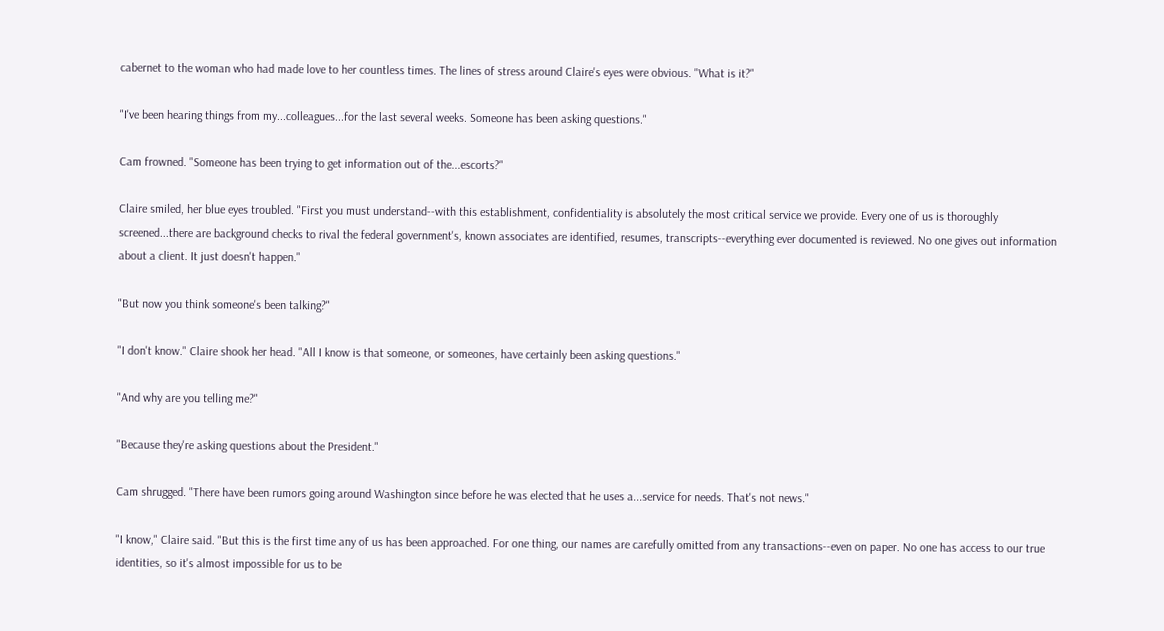cabernet to the woman who had made love to her countless times. The lines of stress around Claire's eyes were obvious. "What is it?"

"I've been hearing things from my...colleagues...for the last several weeks. Someone has been asking questions."

Cam frowned. "Someone has been trying to get information out of the...escorts?"

Claire smiled, her blue eyes troubled. "First you must understand--with this establishment, confidentiality is absolutely the most critical service we provide. Every one of us is thoroughly screened...there are background checks to rival the federal government's, known associates are identified, resumes, transcripts--everything ever documented is reviewed. No one gives out information about a client. It just doesn't happen."

"But now you think someone's been talking?"

"I don't know." Claire shook her head. "All I know is that someone, or someones, have certainly been asking questions."

"And why are you telling me?"

"Because they're asking questions about the President."

Cam shrugged. "There have been rumors going around Washington since before he was elected that he uses a...service for needs. That's not news."

"I know," Claire said. "But this is the first time any of us has been approached. For one thing, our names are carefully omitted from any transactions--even on paper. No one has access to our true identities, so it's almost impossible for us to be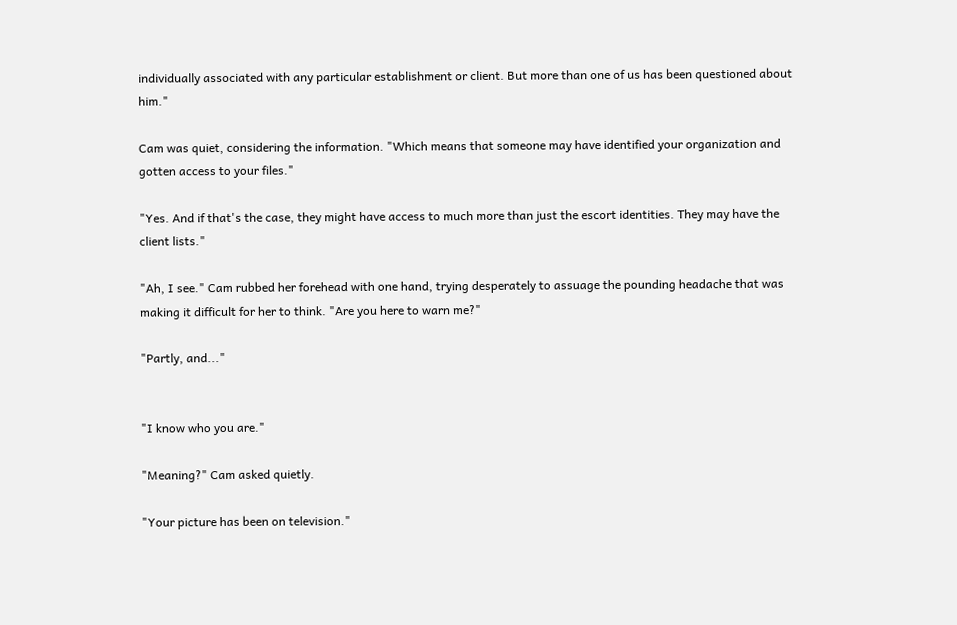individually associated with any particular establishment or client. But more than one of us has been questioned about him."

Cam was quiet, considering the information. "Which means that someone may have identified your organization and gotten access to your files."

"Yes. And if that's the case, they might have access to much more than just the escort identities. They may have the client lists."

"Ah, I see." Cam rubbed her forehead with one hand, trying desperately to assuage the pounding headache that was making it difficult for her to think. "Are you here to warn me?"

"Partly, and..."


"I know who you are."

"Meaning?" Cam asked quietly.

"Your picture has been on television."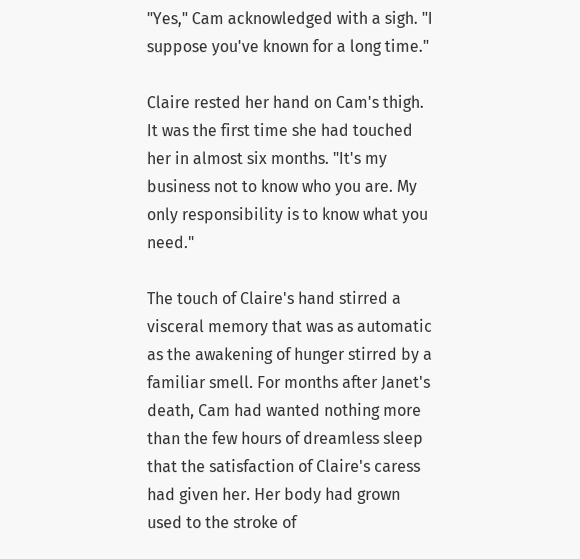"Yes," Cam acknowledged with a sigh. "I suppose you've known for a long time."

Claire rested her hand on Cam's thigh. It was the first time she had touched her in almost six months. "It's my business not to know who you are. My only responsibility is to know what you need."

The touch of Claire's hand stirred a visceral memory that was as automatic as the awakening of hunger stirred by a familiar smell. For months after Janet's death, Cam had wanted nothing more than the few hours of dreamless sleep that the satisfaction of Claire's caress had given her. Her body had grown used to the stroke of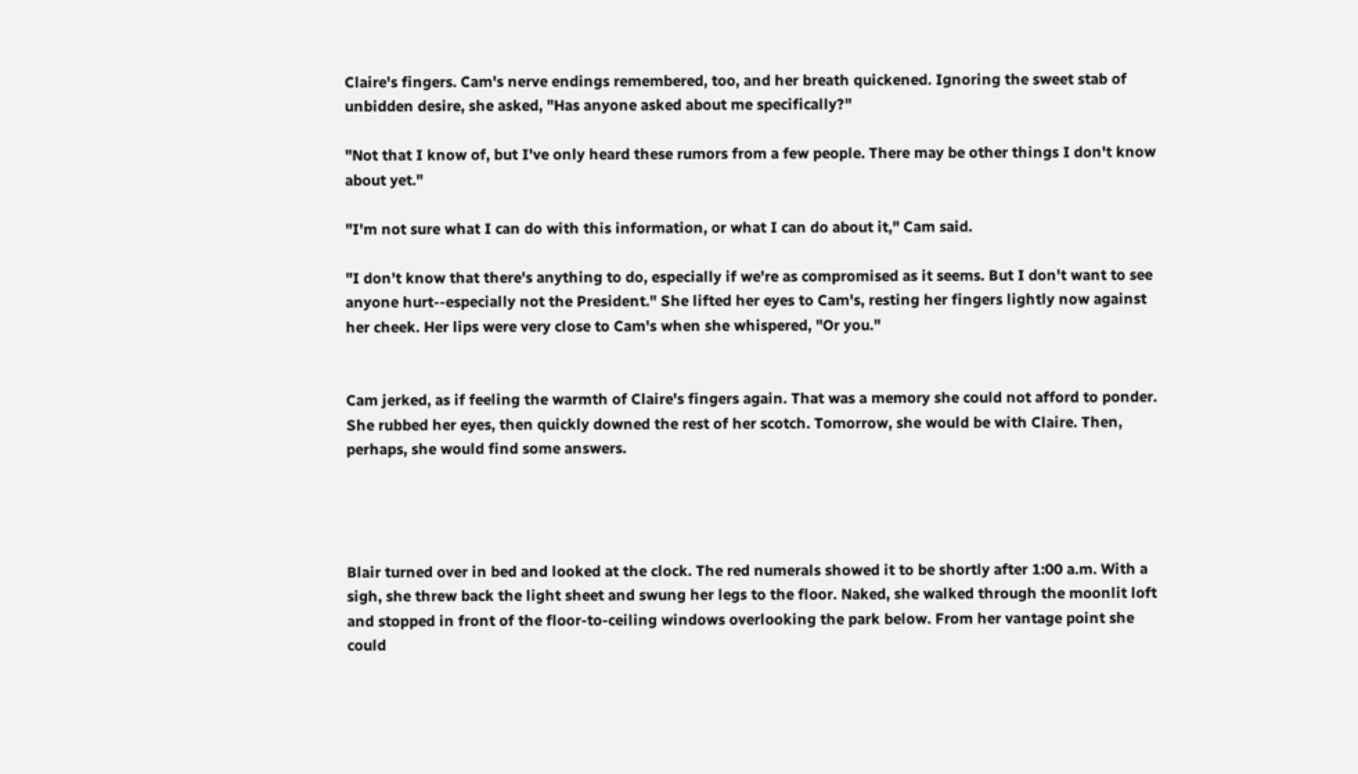Claire's fingers. Cam's nerve endings remembered, too, and her breath quickened. Ignoring the sweet stab of unbidden desire, she asked, "Has anyone asked about me specifically?"

"Not that I know of, but I've only heard these rumors from a few people. There may be other things I don't know about yet."

"I'm not sure what I can do with this information, or what I can do about it," Cam said.

"I don't know that there's anything to do, especially if we're as compromised as it seems. But I don't want to see anyone hurt--especially not the President." She lifted her eyes to Cam's, resting her fingers lightly now against her cheek. Her lips were very close to Cam's when she whispered, "Or you."


Cam jerked, as if feeling the warmth of Claire's fingers again. That was a memory she could not afford to ponder. She rubbed her eyes, then quickly downed the rest of her scotch. Tomorrow, she would be with Claire. Then, perhaps, she would find some answers.




Blair turned over in bed and looked at the clock. The red numerals showed it to be shortly after 1:00 a.m. With a sigh, she threw back the light sheet and swung her legs to the floor. Naked, she walked through the moonlit loft and stopped in front of the floor-to-ceiling windows overlooking the park below. From her vantage point she could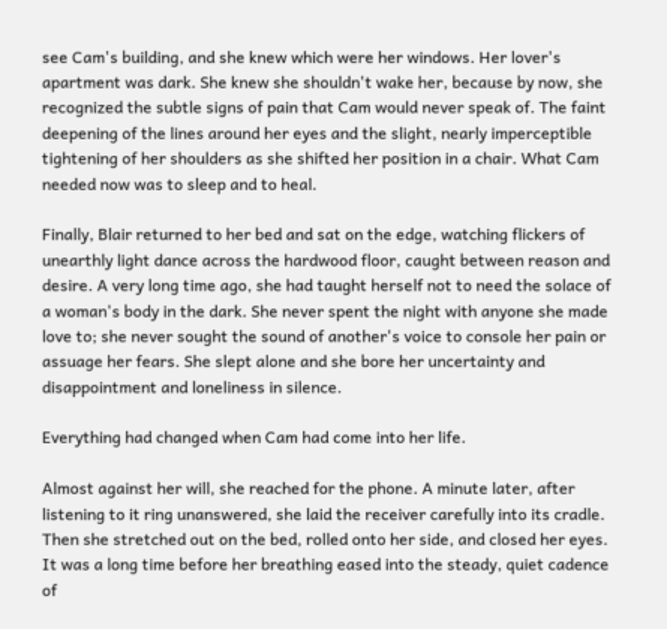see Cam's building, and she knew which were her windows. Her lover's apartment was dark. She knew she shouldn't wake her, because by now, she recognized the subtle signs of pain that Cam would never speak of. The faint deepening of the lines around her eyes and the slight, nearly imperceptible tightening of her shoulders as she shifted her position in a chair. What Cam needed now was to sleep and to heal.

Finally, Blair returned to her bed and sat on the edge, watching flickers of unearthly light dance across the hardwood floor, caught between reason and desire. A very long time ago, she had taught herself not to need the solace of a woman's body in the dark. She never spent the night with anyone she made love to; she never sought the sound of another's voice to console her pain or assuage her fears. She slept alone and she bore her uncertainty and disappointment and loneliness in silence.

Everything had changed when Cam had come into her life.

Almost against her will, she reached for the phone. A minute later, after listening to it ring unanswered, she laid the receiver carefully into its cradle. Then she stretched out on the bed, rolled onto her side, and closed her eyes. It was a long time before her breathing eased into the steady, quiet cadence of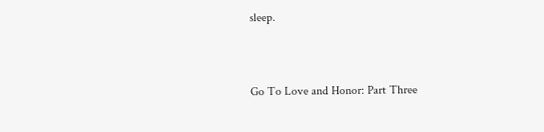sleep.


Go To Love and Honor: Part Three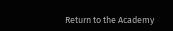Return to the Academy